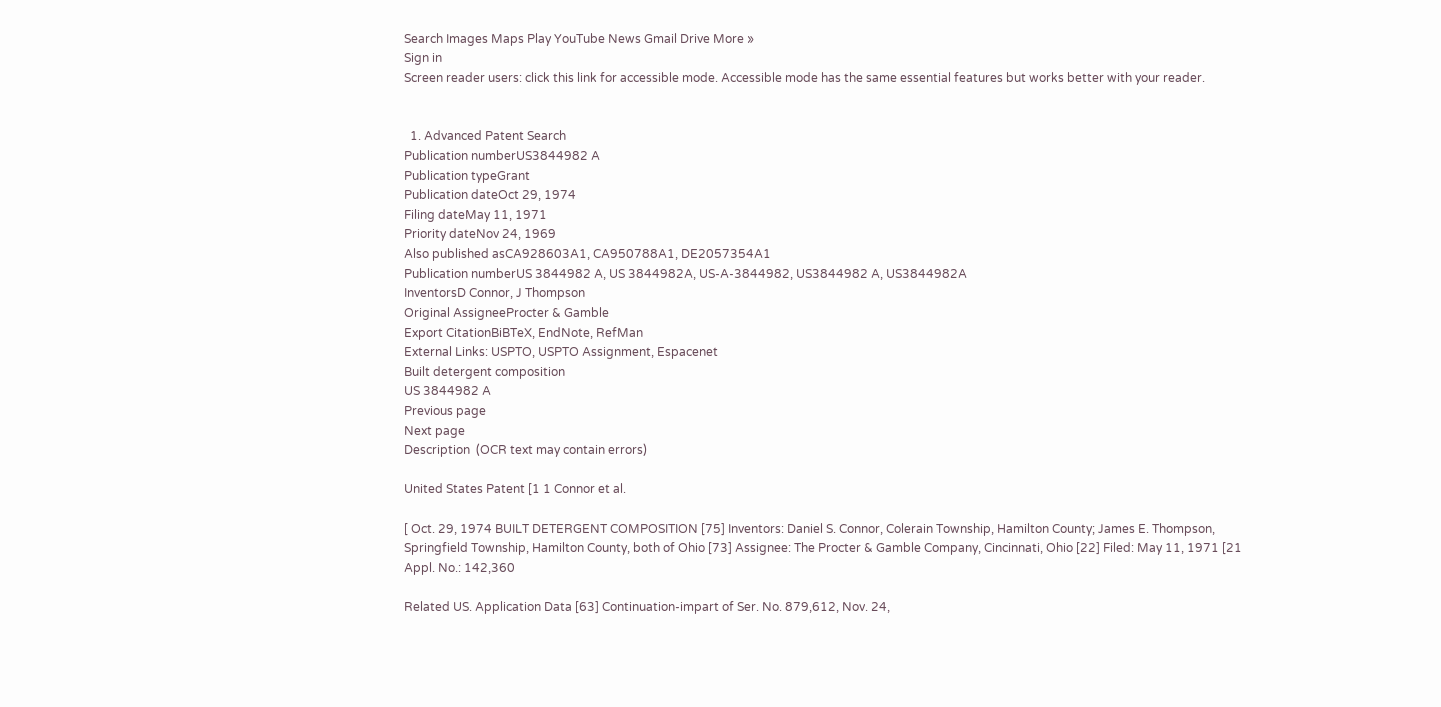Search Images Maps Play YouTube News Gmail Drive More »
Sign in
Screen reader users: click this link for accessible mode. Accessible mode has the same essential features but works better with your reader.


  1. Advanced Patent Search
Publication numberUS3844982 A
Publication typeGrant
Publication dateOct 29, 1974
Filing dateMay 11, 1971
Priority dateNov 24, 1969
Also published asCA928603A1, CA950788A1, DE2057354A1
Publication numberUS 3844982 A, US 3844982A, US-A-3844982, US3844982 A, US3844982A
InventorsD Connor, J Thompson
Original AssigneeProcter & Gamble
Export CitationBiBTeX, EndNote, RefMan
External Links: USPTO, USPTO Assignment, Espacenet
Built detergent composition
US 3844982 A
Previous page
Next page
Description  (OCR text may contain errors)

United States Patent [1 1 Connor et al.

[ Oct. 29, 1974 BUILT DETERGENT COMPOSITION [75] Inventors: Daniel S. Connor, Colerain Township, Hamilton County; James E. Thompson, Springfield Township, Hamilton County, both of Ohio [73] Assignee: The Procter & Gamble Company, Cincinnati, Ohio [22] Filed: May 11, 1971 [21 Appl. No.: 142,360

Related US. Application Data [63] Continuation-impart of Ser. No. 879,612, Nov. 24,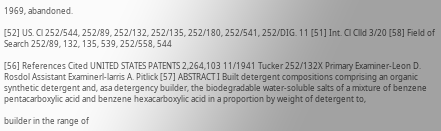1969, abandoned.

[52] US. Cl 252/544, 252/89, 252/132, 252/135, 252/180, 252/541, 252/DIG. 11 [51] Int. Cl Clld 3/20 [58] Field of Search 252/89, 132, 135, 539, 252/558, 544

[56] References Cited UNITED STATES PATENTS 2,264,103 11/1941 Tucker 252/132X Primary Examiner-Leon D. Rosdol Assistant Examinerl-larris A. Pitlick [57] ABSTRACT I Built detergent compositions comprising an organic synthetic detergent and, asa detergency builder, the biodegradable water-soluble salts of a mixture of benzene pentacarboxylic acid and benzene hexacarboxylic acid in a proportion by weight of detergent to,

builder in the range of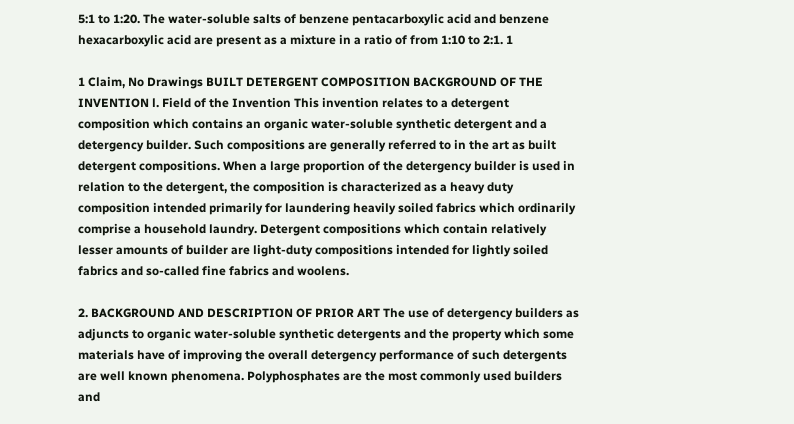5:1 to 1:20. The water-soluble salts of benzene pentacarboxylic acid and benzene hexacarboxylic acid are present as a mixture in a ratio of from 1:10 to 2:1. 1

1 Claim, No Drawings BUILT DETERGENT COMPOSITION BACKGROUND OF THE INVENTION l. Field of the Invention This invention relates to a detergent composition which contains an organic water-soluble synthetic detergent and a detergency builder. Such compositions are generally referred to in the art as built detergent compositions. When a large proportion of the detergency builder is used in relation to the detergent, the composition is characterized as a heavy duty composition intended primarily for laundering heavily soiled fabrics which ordinarily comprise a household laundry. Detergent compositions which contain relatively lesser amounts of builder are light-duty compositions intended for lightly soiled fabrics and so-called fine fabrics and woolens.

2. BACKGROUND AND DESCRIPTION OF PRIOR ART The use of detergency builders as adjuncts to organic water-soluble synthetic detergents and the property which some materials have of improving the overall detergency performance of such detergents are well known phenomena. Polyphosphates are the most commonly used builders and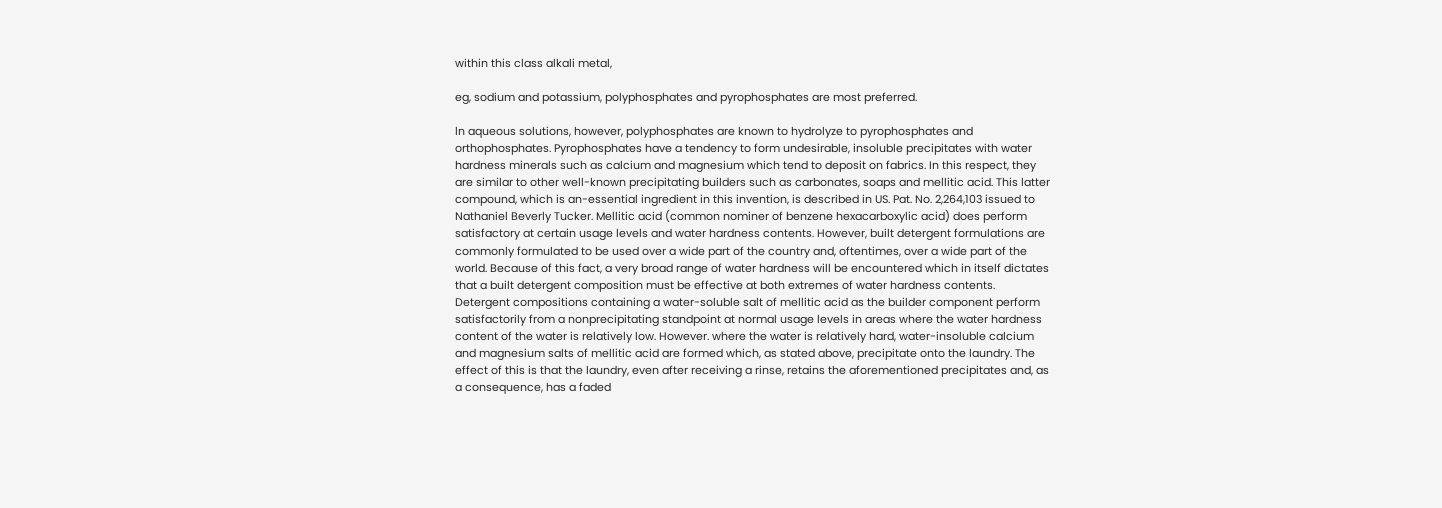within this class alkali metal,

eg, sodium and potassium, polyphosphates and pyrophosphates are most preferred.

ln aqueous solutions, however, polyphosphates are known to hydrolyze to pyrophosphates and orthophosphates. Pyrophosphates have a tendency to form undesirable, insoluble precipitates with water hardness minerals such as calcium and magnesium which tend to deposit on fabrics. In this respect, they are similar to other well-known precipitating builders such as carbonates, soaps and mellitic acid. This latter compound, which is an-essential ingredient in this invention, is described in US. Pat. No. 2,264,103 issued to Nathaniel Beverly Tucker. Mellitic acid (common nominer of benzene hexacarboxylic acid) does perform satisfactory at certain usage levels and water hardness contents. However, built detergent formulations are commonly formulated to be used over a wide part of the country and, oftentimes, over a wide part of the world. Because of this fact, a very broad range of water hardness will be encountered which in itself dictates that a built detergent composition must be effective at both extremes of water hardness contents. Detergent compositions containing a water-soluble salt of mellitic acid as the builder component perform satisfactorily from a nonprecipitating standpoint at normal usage levels in areas where the water hardness content of the water is relatively low. However. where the water is relatively hard, water-insoluble calcium and magnesium salts of mellitic acid are formed which, as stated above, precipitate onto the laundry. The effect of this is that the laundry, even after receiving a rinse, retains the aforementioned precipitates and, as a consequence, has a faded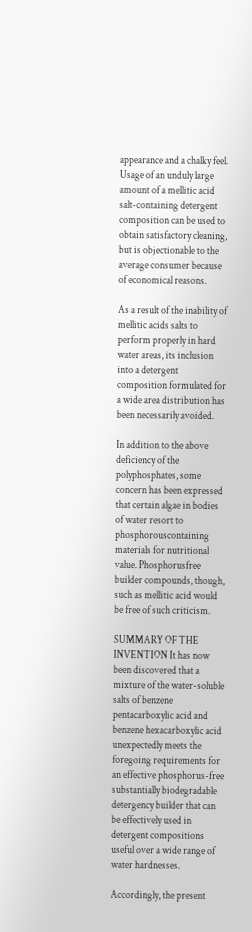appearance and a chalky feel. Usage of an unduly large amount of a mellitic acid salt-containing detergent composition can be used to obtain satisfactory cleaning, but is objectionable to the average consumer because of economical reasons.

As a result of the inability of mellitic acids salts to perform properly in hard water areas, its inclusion into a detergent composition formulated for a wide area distribution has been necessarily avoided.

In addition to the above deficiency of the polyphosphates, some concern has been expressed that certain algae in bodies of water resort to phosphorouscontaining materials for nutritional value. Phosphorusfree builder compounds, though, such as mellitic acid would be free of such criticism.

SUMMARY OF THE INVENTION It has now been discovered that a mixture of the water-soluble salts of benzene pentacarboxylic acid and benzene hexacarboxylic acid unexpectedly meets the foregoing requirements for an effective phosphorus-free substantially biodegradable detergency builder that can be effectively used in detergent compositions useful over a wide range of water hardnesses.

Accordingly, the present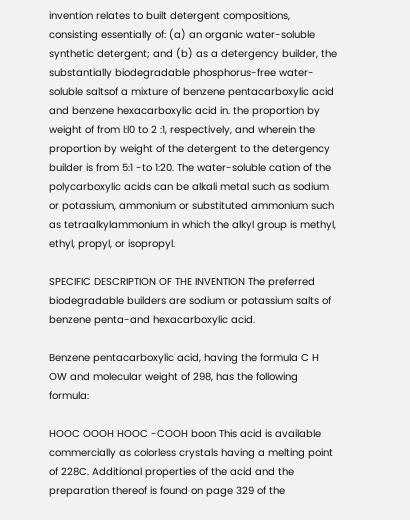invention relates to built detergent compositions, consisting essentially of: (a) an organic water-soluble synthetic detergent; and (b) as a detergency builder, the substantially biodegradable phosphorus-free water-soluble saltsof a mixture of benzene pentacarboxylic acid and benzene hexacarboxylic acid in. the proportion by weight of from l:l0 to 2 :1, respectively, and wherein the proportion by weight of the detergent to the detergency builder is from 5:1 -to 1:20. The water-soluble cation of the polycarboxylic acids can be alkali metal such as sodium or potassium, ammonium or substituted ammonium such as tetraalkylammonium in which the alkyl group is methyl, ethyl, propyl, or isopropyl.

SPECIFIC DESCRIPTION OF THE INVENTION The preferred biodegradable builders are sodium or potassium salts of benzene penta-and hexacarboxylic acid.

Benzene pentacarboxylic acid, having the formula C H OW and molecular weight of 298, has the following formula:

HOOC OOOH HOOC -COOH boon This acid is available commercially as colorless crystals having a melting point of 228C. Additional properties of the acid and the preparation thereof is found on page 329 of the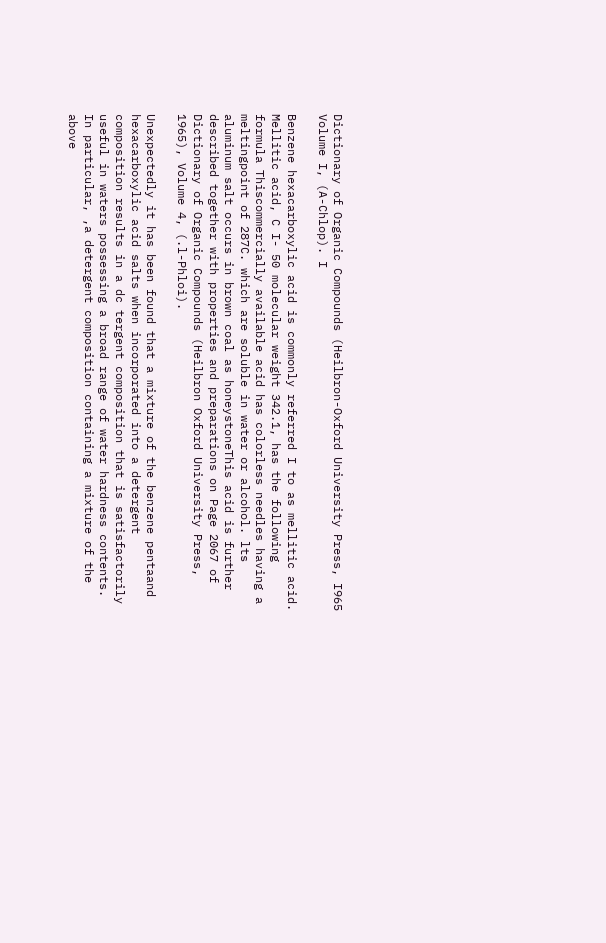Dictionary of Organic Compounds (Heilbron-Oxford University Press, I965 Volume I, (A-Chlop). I

Benzene hexacarboxylic acid is commonly referred I to as mellitic acid. Mellitic acid, C I- 50 molecular weight 342.1, has the following formula Thiscommercially available acid has colorless needles having a meltingpoint of 287C. which are soluble in water or alcohol. lts aluminum salt occurs in brown coal as honeystoneThis acid is further described together with properties and preparations on Page 2067 of Dictionary of Organic Compounds (Heilbron Oxford University Press, 1965), Volume 4, (.l-Phloi).

Unexpectedly it has been found that a mixture of the benzene pentaand hexacarboxylic acid salts when incorporated into a detergent composition results in a dc tergent composition that is satisfactorily useful in waters possessing a broad range of water hardness contents. In particular, ,a detergent composition containing a mixture of the above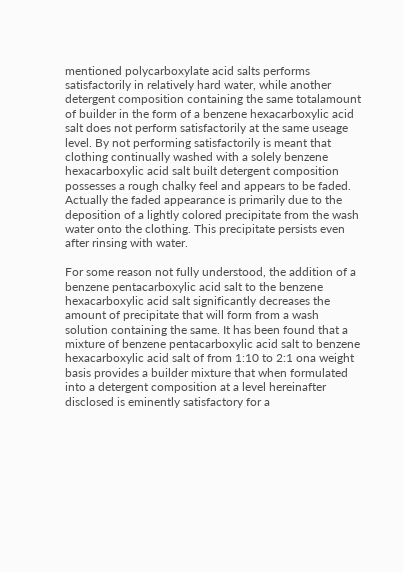mentioned polycarboxylate acid salts performs satisfactorily in relatively hard water, while another detergent composition containing the same totalamount of builder in the form of a benzene hexacarboxylic acid salt does not perform satisfactorily at the same useage level. By not performing satisfactorily is meant that clothing continually washed with a solely benzene hexacarboxylic acid salt built detergent composition possesses a rough chalky feel and appears to be faded. Actually the faded appearance is primarily due to the deposition of a lightly colored precipitate from the wash water onto the clothing. This precipitate persists even after rinsing with water.

For some reason not fully understood, the addition of a benzene pentacarboxylic acid salt to the benzene hexacarboxylic acid salt significantly decreases the amount of precipitate that will form from a wash solution containing the same. It has been found that a mixture of benzene pentacarboxylic acid salt to benzene hexacarboxylic acid salt of from 1:10 to 2:1 ona weight basis provides a builder mixture that when formulated into a detergent composition at a level hereinafter disclosed is eminently satisfactory for a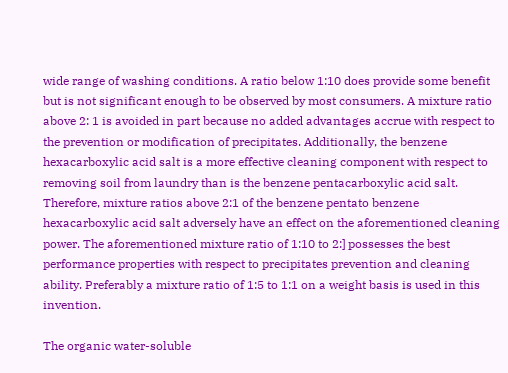wide range of washing conditions. A ratio below 1:10 does provide some benefit but is not significant enough to be observed by most consumers. A mixture ratio above 2: 1 is avoided in part because no added advantages accrue with respect to the prevention or modification of precipitates. Additionally, the benzene hexacarboxylic acid salt is a more effective cleaning component with respect to removing soil from laundry than is the benzene pentacarboxylic acid salt. Therefore, mixture ratios above 2:1 of the benzene pentato benzene hexacarboxylic acid salt adversely have an effect on the aforementioned cleaning power. The aforementioned mixture ratio of 1:10 to 2:] possesses the best performance properties with respect to precipitates prevention and cleaning ability. Preferably a mixture ratio of 1:5 to 1:1 on a weight basis is used in this invention.

The organic water-soluble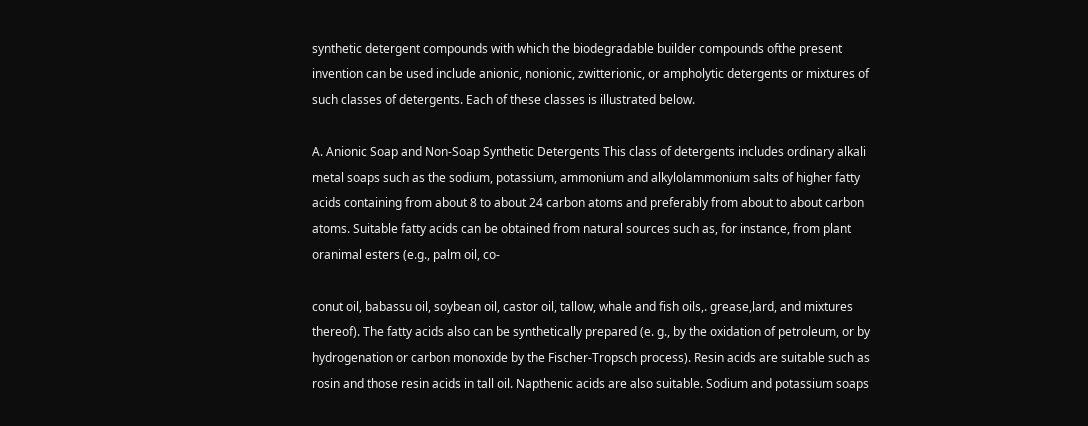synthetic detergent compounds with which the biodegradable builder compounds ofthe present invention can be used include anionic, nonionic, zwitterionic, or ampholytic detergents or mixtures of such classes of detergents. Each of these classes is illustrated below.

A. Anionic Soap and Non-Soap Synthetic Detergents This class of detergents includes ordinary alkali metal soaps such as the sodium, potassium, ammonium and alkylolammonium salts of higher fatty acids containing from about 8 to about 24 carbon atoms and preferably from about to about carbon atoms. Suitable fatty acids can be obtained from natural sources such as, for instance, from plant oranimal esters (e.g., palm oil, co-

conut oil, babassu oil, soybean oil, castor oil, tallow, whale and fish oils,. grease,lard, and mixtures thereof). The fatty acids also can be synthetically prepared (e. g., by the oxidation of petroleum, or by hydrogenation or carbon monoxide by the Fischer-Tropsch process). Resin acids are suitable such as rosin and those resin acids in tall oil. Napthenic acids are also suitable. Sodium and potassium soaps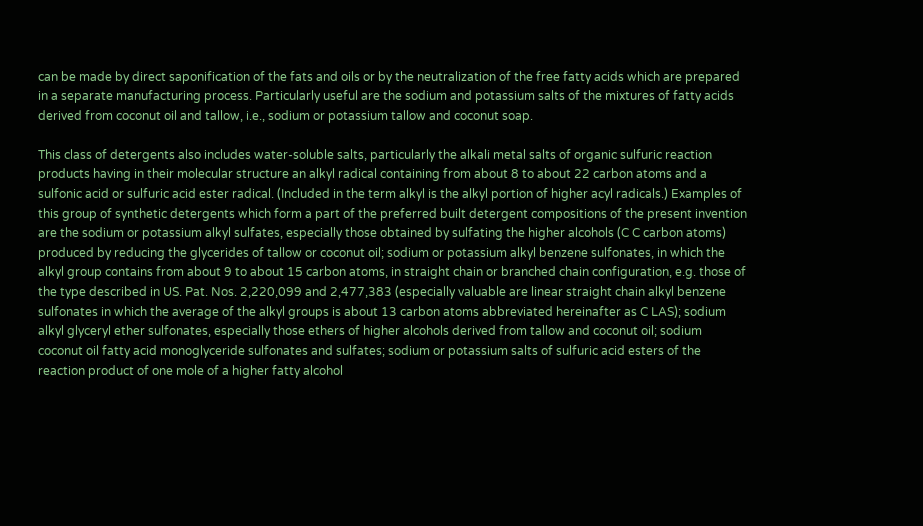can be made by direct saponification of the fats and oils or by the neutralization of the free fatty acids which are prepared in a separate manufacturing process. Particularly useful are the sodium and potassium salts of the mixtures of fatty acids derived from coconut oil and tallow, i.e., sodium or potassium tallow and coconut soap.

This class of detergents also includes water-soluble salts, particularly the alkali metal salts of organic sulfuric reaction products having in their molecular structure an alkyl radical containing from about 8 to about 22 carbon atoms and a sulfonic acid or sulfuric acid ester radical. (Included in the term alkyl is the alkyl portion of higher acyl radicals.) Examples of this group of synthetic detergents which form a part of the preferred built detergent compositions of the present invention are the sodium or potassium alkyl sulfates, especially those obtained by sulfating the higher alcohols (C C carbon atoms) produced by reducing the glycerides of tallow or coconut oil; sodium or potassium alkyl benzene sulfonates, in which the alkyl group contains from about 9 to about 15 carbon atoms, in straight chain or branched chain configuration, e.g. those of the type described in US. Pat. Nos. 2,220,099 and 2,477,383 (especially valuable are linear straight chain alkyl benzene sulfonates in which the average of the alkyl groups is about 13 carbon atoms abbreviated hereinafter as C LAS); sodium alkyl glyceryl ether sulfonates, especially those ethers of higher alcohols derived from tallow and coconut oil; sodium coconut oil fatty acid monoglyceride sulfonates and sulfates; sodium or potassium salts of sulfuric acid esters of the reaction product of one mole of a higher fatty alcohol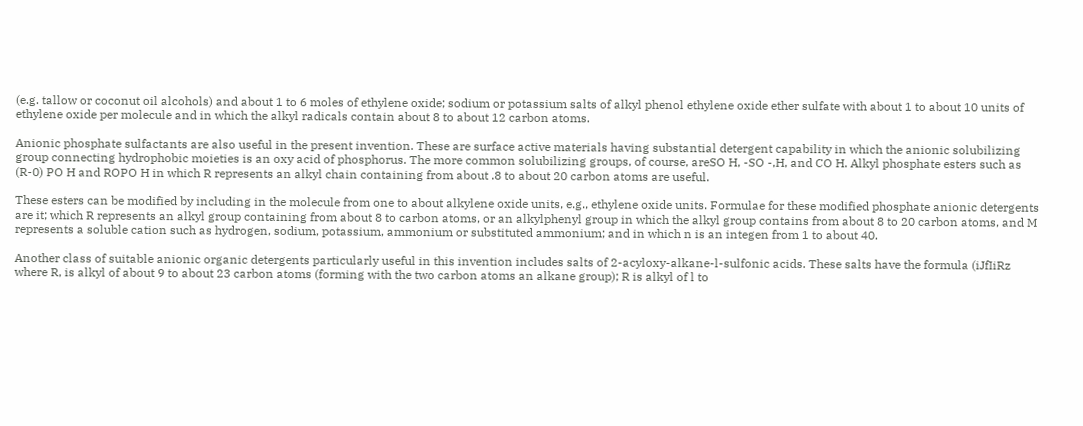(e.g. tallow or coconut oil alcohols) and about 1 to 6 moles of ethylene oxide; sodium or potassium salts of alkyl phenol ethylene oxide ether sulfate with about 1 to about 10 units of ethylene oxide per molecule and in which the alkyl radicals contain about 8 to about 12 carbon atoms.

Anionic phosphate sulfactants are also useful in the present invention. These are surface active materials having substantial detergent capability in which the anionic solubilizing group connecting hydrophobic moieties is an oxy acid of phosphorus. The more common solubilizing groups, of course, areSO H, -SO -,H, and CO H. Alkyl phosphate esters such as (R-0) PO H and ROPO H in which R represents an alkyl chain containing from about .8 to about 20 carbon atoms are useful.

These esters can be modified by including in the molecule from one to about alkylene oxide units, e.g., ethylene oxide units. Formulae for these modified phosphate anionic detergents are it; which R represents an alkyl group containing from about 8 to carbon atoms, or an alkylphenyl group in which the alkyl group contains from about 8 to 20 carbon atoms, and M represents a soluble cation such as hydrogen, sodium, potassium, ammonium or substituted ammonium; and in which n is an integen from 1 to about 40.

Another class of suitable anionic organic detergents particularly useful in this invention includes salts of 2-acyloxy-alkane-l-sulfonic acids. These salts have the formula (iJfIiRz where R, is alkyl of about 9 to about 23 carbon atoms (forming with the two carbon atoms an alkane group); R is alkyl of l to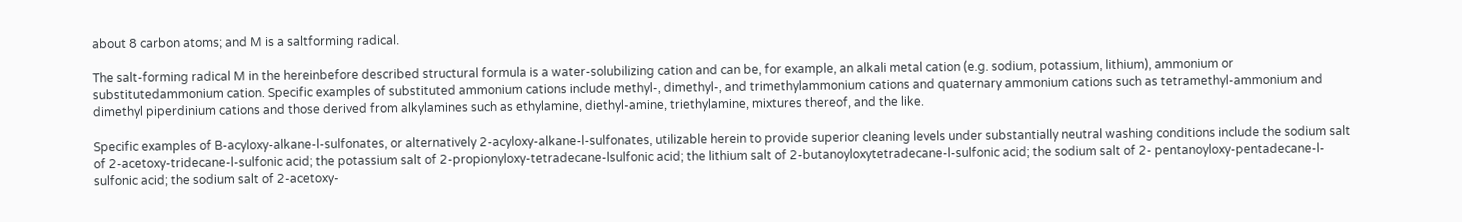about 8 carbon atoms; and M is a saltforming radical.

The salt-forming radical M in the hereinbefore described structural formula is a water-solubilizing cation and can be, for example, an alkali metal cation (e.g. sodium, potassium, lithium), ammonium or substitutedammonium cation. Specific examples of substituted ammonium cations include methyl-, dimethyl-, and trimethylammonium cations and quaternary ammonium cations such as tetramethyl-ammonium and dimethyl piperdinium cations and those derived from alkylamines such as ethylamine, diethyl-amine, triethylamine, mixtures thereof, and the like.

Specific examples of B-acyloxy-alkane-l-sulfonates, or alternatively 2-acyloxy-alkane-l-sulfonates, utilizable herein to provide superior cleaning levels under substantially neutral washing conditions include the sodium salt of 2-acetoxy-tridecane-l-sulfonic acid; the potassium salt of 2-propionyloxy-tetradecane-lsulfonic acid; the lithium salt of 2-butanoyloxytetradecane-l-sulfonic acid; the sodium salt of 2- pentanoyloxy-pentadecane-l-sulfonic acid; the sodium salt of 2-acetoxy-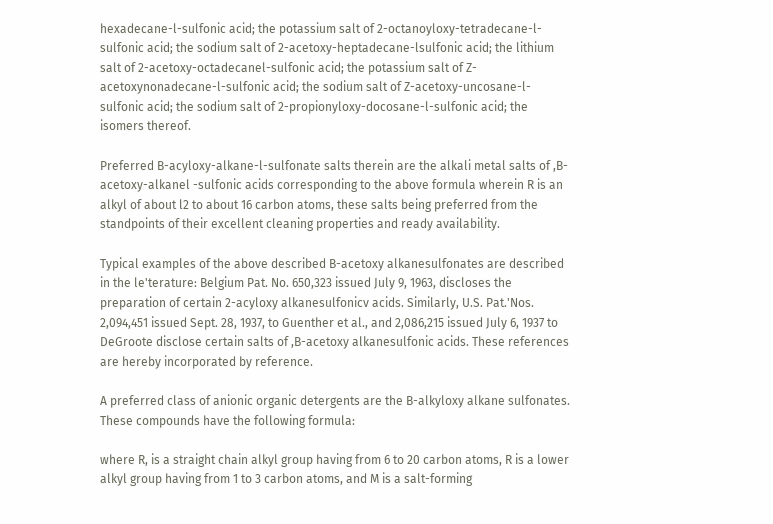hexadecane-l-sulfonic acid; the potassium salt of 2-octanoyloxy-tetradecane-l-sulfonic acid; the sodium salt of 2-acetoxy-heptadecane-lsulfonic acid; the lithium salt of 2-acetoxy-octadecanel-sulfonic acid; the potassium salt of Z-acetoxynonadecane-l-sulfonic acid; the sodium salt of Z-acetoxy-uncosane-l-sulfonic acid; the sodium salt of 2-propionyloxy-docosane-l-sulfonic acid; the isomers thereof.

Preferred B-acyloxy-alkane-l-sulfonate salts therein are the alkali metal salts of ,B-acetoxy-alkanel -sulfonic acids corresponding to the above formula wherein R is an alkyl of about l2 to about 16 carbon atoms, these salts being preferred from the standpoints of their excellent cleaning properties and ready availability.

Typical examples of the above described B-acetoxy alkanesulfonates are described in the le'terature: Belgium Pat. No. 650,323 issued July 9, 1963, discloses the preparation of certain 2-acyloxy alkanesulfonicv acids. Similarly, U.S. Pat.'Nos. 2,094,451 issued Sept. 28, 1937, to Guenther et al., and 2,086,215 issued July 6, 1937 to DeGroote disclose certain salts of ,B-acetoxy alkanesulfonic acids. These references are hereby incorporated by reference.

A preferred class of anionic organic detergents are the B-alkyloxy alkane sulfonates. These compounds have the following formula:

where R, is a straight chain alkyl group having from 6 to 20 carbon atoms, R is a lower alkyl group having from 1 to 3 carbon atoms, and M is a salt-forming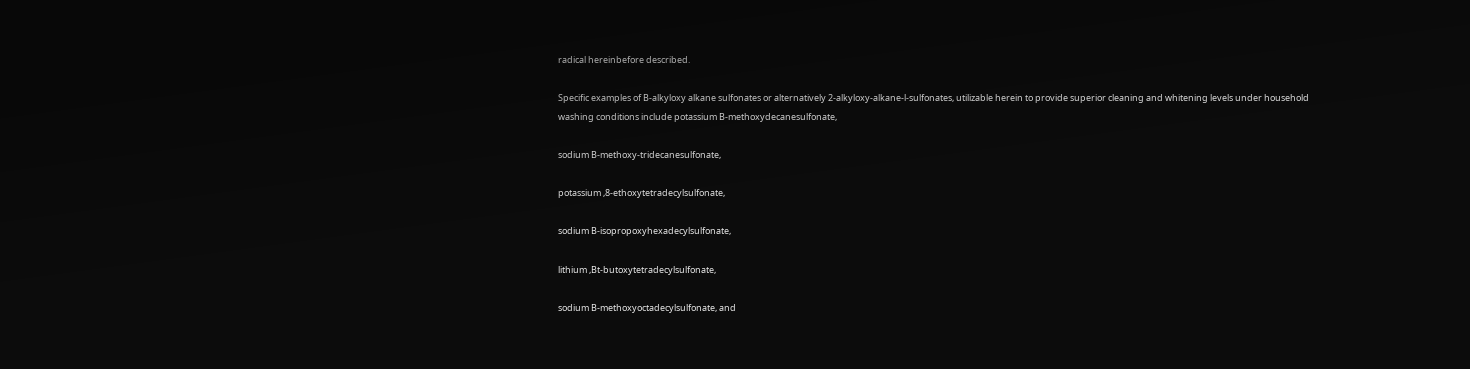radical hereinbefore described.

Specific examples of B-alkyloxy alkane sulfonates or alternatively 2-alkyloxy-alkane-l-sulfonates, utilizable herein to provide superior cleaning and whitening levels under household washing conditions include potassium B-methoxydecanesulfonate,

sodium B-methoxy-tridecanesulfonate,

potassium ,8-ethoxytetradecylsulfonate,

sodium B-isopropoxyhexadecylsulfonate,

lithium ,Bt-butoxytetradecylsulfonate,

sodium B-methoxyoctadecylsulfonate, and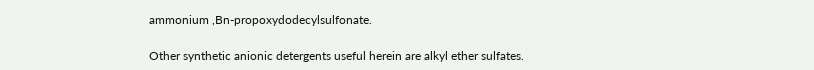ammonium ,Bn-propoxydodecylsulfonate.

Other synthetic anionic detergents useful herein are alkyl ether sulfates.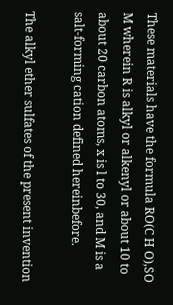These materials have the formula RO(C H O),SO M wherein R is alkyl or alkenyl or about 10 to about 20 carbon atoms, x is l to 30, and M is a salt-forming cation defined hereinbefore.

The alkyl ether sulfates of the present invention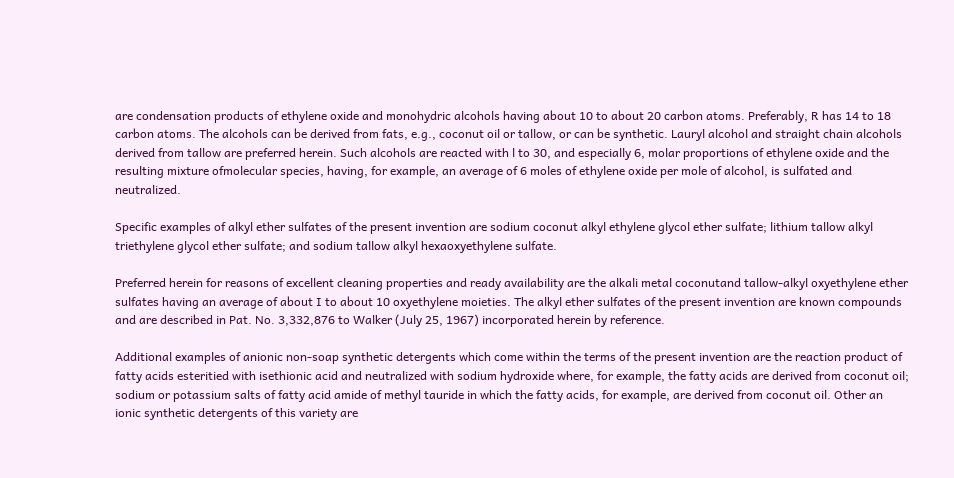are condensation products of ethylene oxide and monohydric alcohols having about 10 to about 20 carbon atoms. Preferably, R has 14 to 18 carbon atoms. The alcohols can be derived from fats, e.g., coconut oil or tallow, or can be synthetic. Lauryl alcohol and straight chain alcohols derived from tallow are preferred herein. Such alcohols are reacted with l to 30, and especially 6, molar proportions of ethylene oxide and the resulting mixture ofmolecular species, having, for example, an average of 6 moles of ethylene oxide per mole of alcohol, is sulfated and neutralized.

Specific examples of alkyl ether sulfates of the present invention are sodium coconut alkyl ethylene glycol ether sulfate; lithium tallow alkyl triethylene glycol ether sulfate; and sodium tallow alkyl hexaoxyethylene sulfate.

Preferred herein for reasons of excellent cleaning properties and ready availability are the alkali metal coconutand tallow-alkyl oxyethylene ether sulfates having an average of about I to about 10 oxyethylene moieties. The alkyl ether sulfates of the present invention are known compounds and are described in Pat. No. 3,332,876 to Walker (July 25, 1967) incorporated herein by reference.

Additional examples of anionic non-soap synthetic detergents which come within the terms of the present invention are the reaction product of fatty acids esteritied with isethionic acid and neutralized with sodium hydroxide where, for example, the fatty acids are derived from coconut oil; sodium or potassium salts of fatty acid amide of methyl tauride in which the fatty acids, for example, are derived from coconut oil. Other an ionic synthetic detergents of this variety are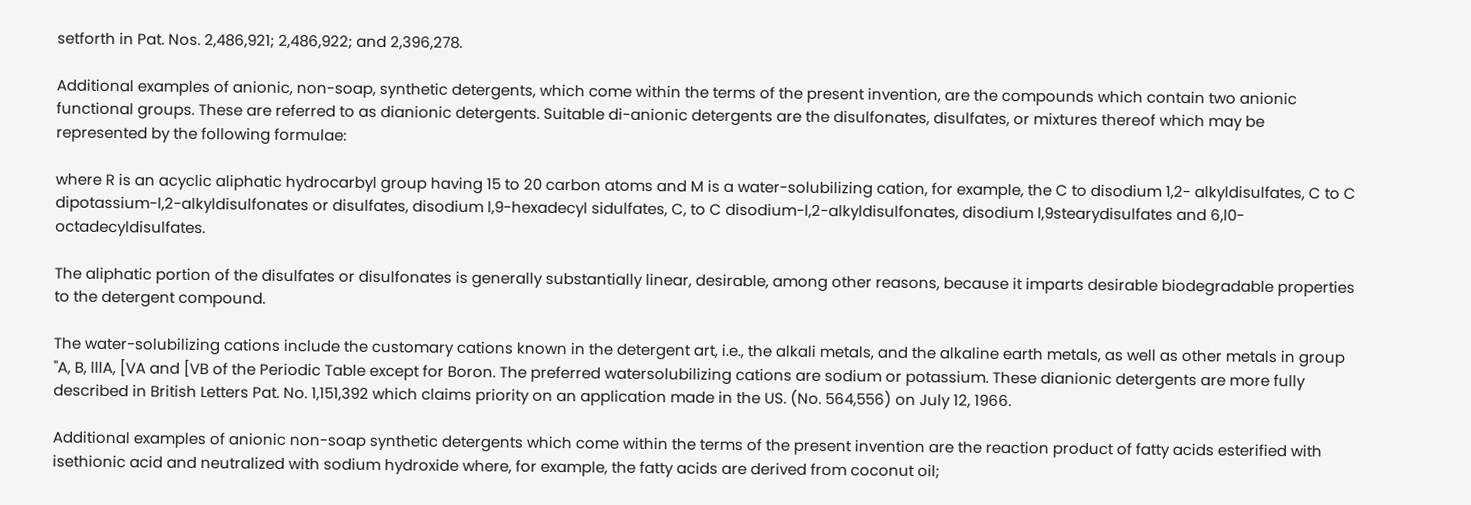setforth in Pat. Nos. 2,486,921; 2,486,922; and 2,396,278.

Additional examples of anionic, non-soap, synthetic detergents, which come within the terms of the present invention, are the compounds which contain two anionic functional groups. These are referred to as dianionic detergents. Suitable di-anionic detergents are the disulfonates, disulfates, or mixtures thereof which may be represented by the following formulae:

where R is an acyclic aliphatic hydrocarbyl group having 15 to 20 carbon atoms and M is a water-solubilizing cation, for example, the C to disodium 1,2- alkyldisulfates, C to C dipotassium-l,2-alkyldisulfonates or disulfates, disodium l,9-hexadecyl sidulfates, C, to C disodium-l,2-alkyldisulfonates, disodium l,9stearydisulfates and 6,l0-octadecyldisulfates.

The aliphatic portion of the disulfates or disulfonates is generally substantially linear, desirable, among other reasons, because it imparts desirable biodegradable properties to the detergent compound.

The water-solubilizing cations include the customary cations known in the detergent art, i.e., the alkali metals, and the alkaline earth metals, as well as other metals in group "A, B, lllA, [VA and [VB of the Periodic Table except for Boron. The preferred watersolubilizing cations are sodium or potassium. These dianionic detergents are more fully described in British Letters Pat. No. 1,151,392 which claims priority on an application made in the US. (No. 564,556) on July 12, 1966.

Additional examples of anionic non-soap synthetic detergents which come within the terms of the present invention are the reaction product of fatty acids esterified with isethionic acid and neutralized with sodium hydroxide where, for example, the fatty acids are derived from coconut oil;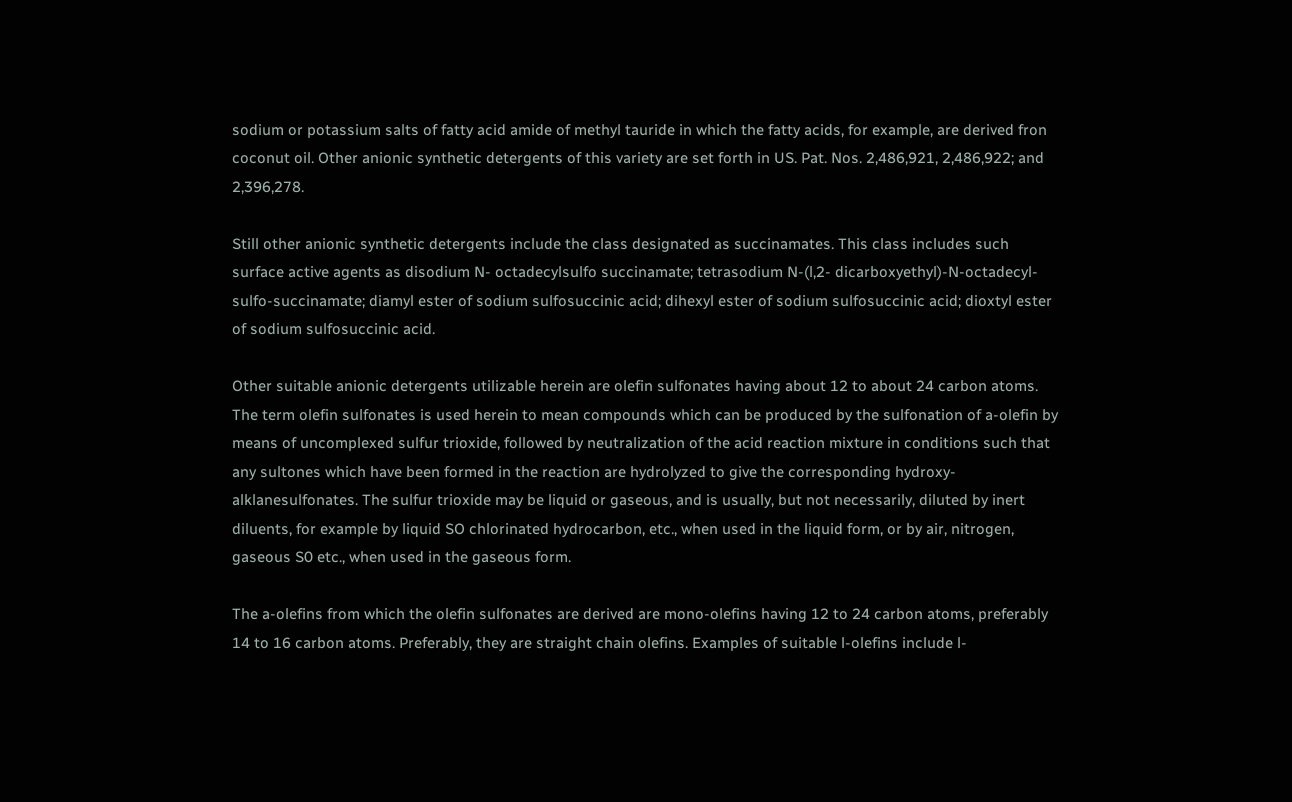sodium or potassium salts of fatty acid amide of methyl tauride in which the fatty acids, for example, are derived fron coconut oil. Other anionic synthetic detergents of this variety are set forth in US. Pat. Nos. 2,486,921, 2,486,922; and 2,396,278.

Still other anionic synthetic detergents include the class designated as succinamates. This class includes such surface active agents as disodium N- octadecylsulfo succinamate; tetrasodium N-(l,2- dicarboxyethyl)-N-octadecyl-sulfo-succinamate; diamyl ester of sodium sulfosuccinic acid; dihexyl ester of sodium sulfosuccinic acid; dioxtyl ester of sodium sulfosuccinic acid.

Other suitable anionic detergents utilizable herein are olefin sulfonates having about 12 to about 24 carbon atoms. The term olefin sulfonates is used herein to mean compounds which can be produced by the sulfonation of a-olefin by means of uncomplexed sulfur trioxide, followed by neutralization of the acid reaction mixture in conditions such that any sultones which have been formed in the reaction are hydrolyzed to give the corresponding hydroxy-alklanesulfonates. The sulfur trioxide may be liquid or gaseous, and is usually, but not necessarily, diluted by inert diluents, for example by liquid SO chlorinated hydrocarbon, etc., when used in the liquid form, or by air, nitrogen, gaseous S0 etc., when used in the gaseous form.

The a-olefins from which the olefin sulfonates are derived are mono-olefins having 12 to 24 carbon atoms, preferably 14 to 16 carbon atoms. Preferably, they are straight chain olefins. Examples of suitable l-olefins include l-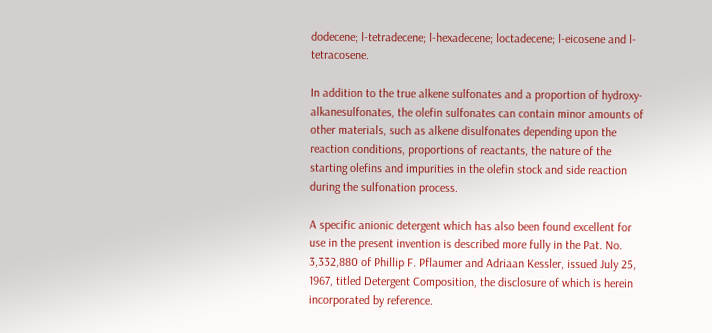dodecene; l-tetradecene; l-hexadecene; loctadecene; l-eicosene and l-tetracosene.

In addition to the true alkene sulfonates and a proportion of hydroxy-alkanesulfonates, the olefin sulfonates can contain minor amounts of other materials, such as alkene disulfonates depending upon the reaction conditions, proportions of reactants, the nature of the starting olefins and impurities in the olefin stock and side reaction during the sulfonation process.

A specific anionic detergent which has also been found excellent for use in the present invention is described more fully in the Pat. No. 3,332,880 of Phillip F. Pflaumer and Adriaan Kessler, issued July 25, 1967, titled Detergent Composition, the disclosure of which is herein incorporated by reference.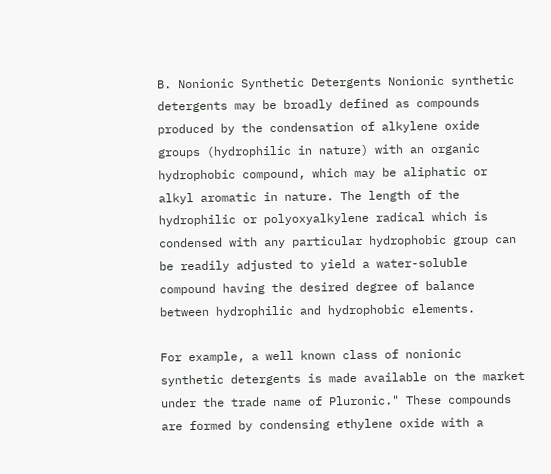B. Nonionic Synthetic Detergents Nonionic synthetic detergents may be broadly defined as compounds produced by the condensation of alkylene oxide groups (hydrophilic in nature) with an organic hydrophobic compound, which may be aliphatic or alkyl aromatic in nature. The length of the hydrophilic or polyoxyalkylene radical which is condensed with any particular hydrophobic group can be readily adjusted to yield a water-soluble compound having the desired degree of balance between hydrophilic and hydrophobic elements.

For example, a well known class of nonionic synthetic detergents is made available on the market under the trade name of Pluronic." These compounds are formed by condensing ethylene oxide with a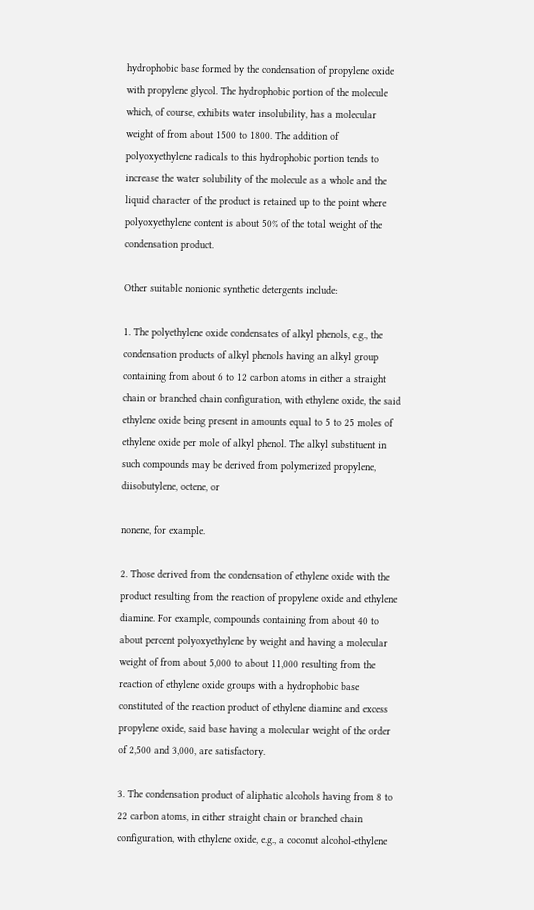hydrophobic base formed by the condensation of propylene oxide with propylene glycol. The hydrophobic portion of the molecule which, of course, exhibits water insolubility, has a molecular weight of from about 1500 to 1800. The addition of polyoxyethylene radicals to this hydrophobic portion tends to increase the water solubility of the molecule as a whole and the liquid character of the product is retained up to the point where polyoxyethylene content is about 50% of the total weight of the condensation product.

Other suitable nonionic synthetic detergents include:

1. The polyethylene oxide condensates of alkyl phenols, e.g., the condensation products of alkyl phenols having an alkyl group containing from about 6 to 12 carbon atoms in either a straight chain or branched chain configuration, with ethylene oxide, the said ethylene oxide being present in amounts equal to 5 to 25 moles of ethylene oxide per mole of alkyl phenol. The alkyl substituent in such compounds may be derived from polymerized propylene, diisobutylene, octene, or

nonene, for example.

2. Those derived from the condensation of ethylene oxide with the product resulting from the reaction of propylene oxide and ethylene diamine. For example, compounds containing from about 40 to about percent polyoxyethylene by weight and having a molecular weight of from about 5,000 to about 11,000 resulting from the reaction of ethylene oxide groups with a hydrophobic base constituted of the reaction product of ethylene diamine and excess propylene oxide, said base having a molecular weight of the order of 2,500 and 3,000, are satisfactory.

3. The condensation product of aliphatic alcohols having from 8 to 22 carbon atoms, in either straight chain or branched chain configuration, with ethylene oxide, e.g., a coconut alcohol-ethylene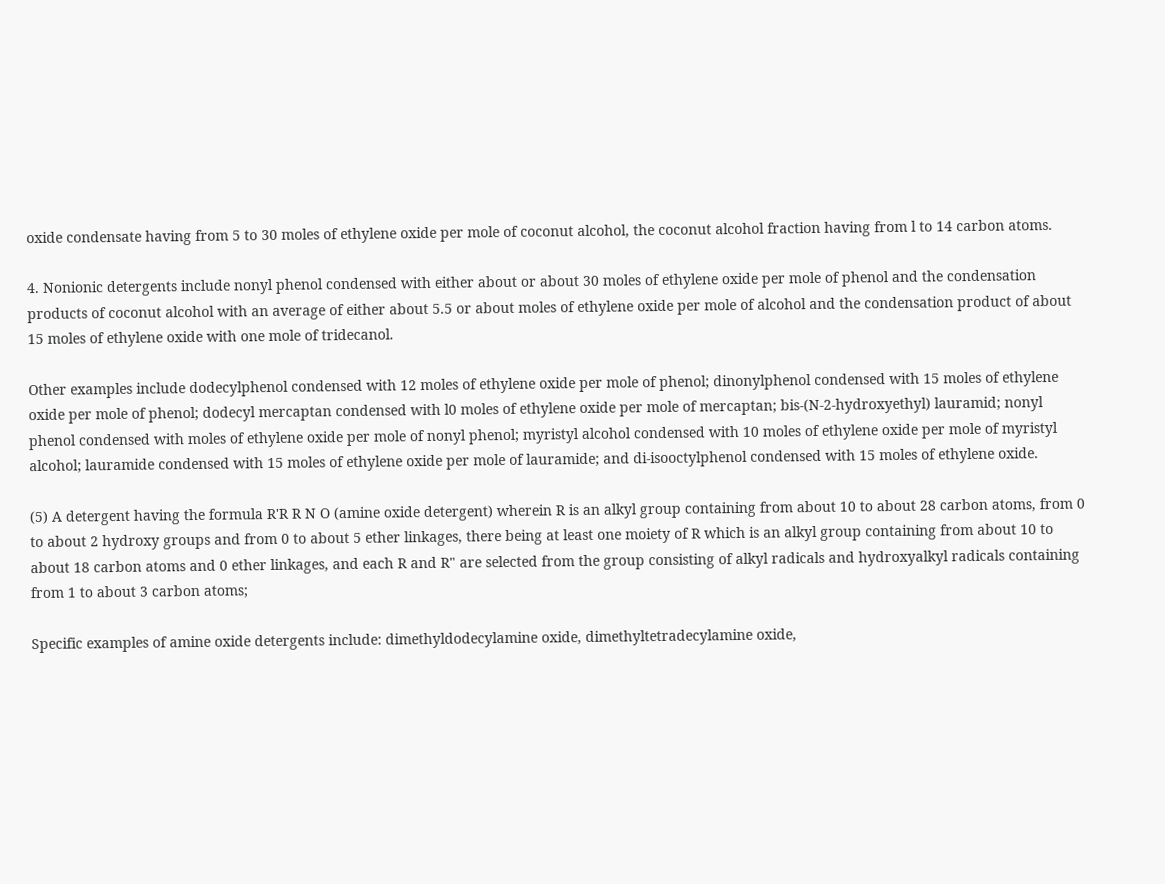oxide condensate having from 5 to 30 moles of ethylene oxide per mole of coconut alcohol, the coconut alcohol fraction having from l to 14 carbon atoms.

4. Nonionic detergents include nonyl phenol condensed with either about or about 30 moles of ethylene oxide per mole of phenol and the condensation products of coconut alcohol with an average of either about 5.5 or about moles of ethylene oxide per mole of alcohol and the condensation product of about 15 moles of ethylene oxide with one mole of tridecanol.

Other examples include dodecylphenol condensed with 12 moles of ethylene oxide per mole of phenol; dinonylphenol condensed with 15 moles of ethylene oxide per mole of phenol; dodecyl mercaptan condensed with l0 moles of ethylene oxide per mole of mercaptan; bis-(N-2-hydroxyethyl) lauramid; nonyl phenol condensed with moles of ethylene oxide per mole of nonyl phenol; myristyl alcohol condensed with 10 moles of ethylene oxide per mole of myristyl alcohol; lauramide condensed with 15 moles of ethylene oxide per mole of lauramide; and di-isooctylphenol condensed with 15 moles of ethylene oxide.

(5) A detergent having the formula R'R R N O (amine oxide detergent) wherein R is an alkyl group containing from about 10 to about 28 carbon atoms, from 0 to about 2 hydroxy groups and from 0 to about 5 ether linkages, there being at least one moiety of R which is an alkyl group containing from about 10 to about 18 carbon atoms and 0 ether linkages, and each R and R" are selected from the group consisting of alkyl radicals and hydroxyalkyl radicals containing from 1 to about 3 carbon atoms;

Specific examples of amine oxide detergents include: dimethyldodecylamine oxide, dimethyltetradecylamine oxide,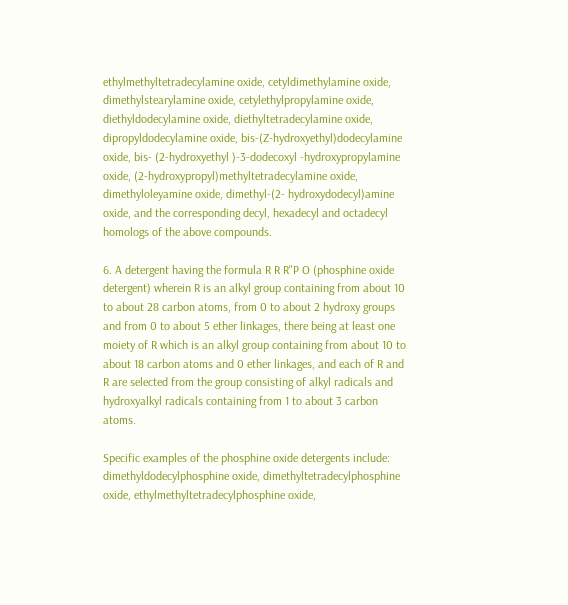ethylmethyltetradecylamine oxide, cetyldimethylamine oxide, dimethylstearylamine oxide, cetylethylpropylamine oxide, diethyldodecylamine oxide, diethyltetradecylamine oxide, dipropyldodecylamine oxide, bis-(Z-hydroxyethyl)dodecylamine oxide, bis- (2-hydroxyethyl )-3-dodecoxyl -hydroxypropylamine oxide, (2-hydroxypropyl)methyltetradecylamine oxide, dimethyloleyamine oxide, dimethyl-(2- hydroxydodecyl)amine oxide, and the corresponding decyl, hexadecyl and octadecyl homologs of the above compounds.

6. A detergent having the formula R R R"P O (phosphine oxide detergent) wherein R is an alkyl group containing from about 10 to about 28 carbon atoms, from 0 to about 2 hydroxy groups and from 0 to about 5 ether linkages, there being at least one moiety of R which is an alkyl group containing from about 10 to about 18 carbon atoms and 0 ether linkages, and each of R and R are selected from the group consisting of alkyl radicals and hydroxyalkyl radicals containing from 1 to about 3 carbon atoms.

Specific examples of the phosphine oxide detergents include: dimethyldodecylphosphine oxide, dimethyltetradecylphosphine oxide, ethylmethyltetradecylphosphine oxide,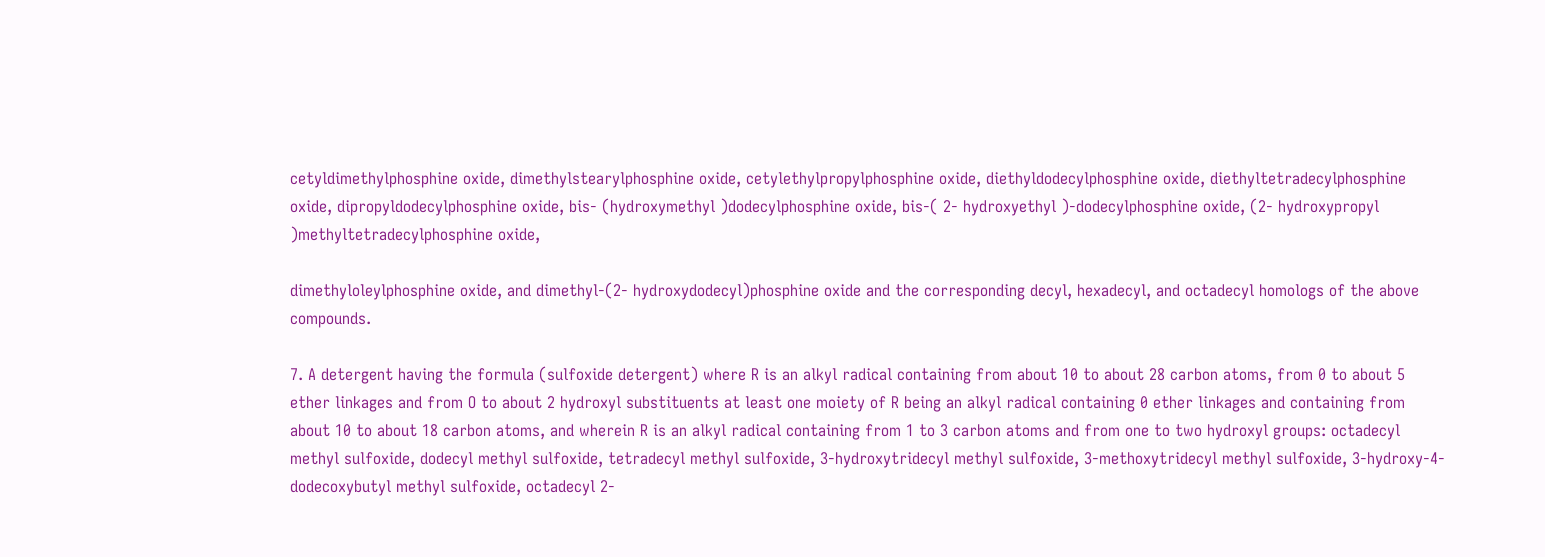cetyldimethylphosphine oxide, dimethylstearylphosphine oxide, cetylethylpropylphosphine oxide, diethyldodecylphosphine oxide, diethyltetradecylphosphine oxide, dipropyldodecylphosphine oxide, bis- (hydroxymethyl )dodecylphosphine oxide, bis-( 2- hydroxyethyl )-dodecylphosphine oxide, (2- hydroxypropyl )methyltetradecylphosphine oxide,

dimethyloleylphosphine oxide, and dimethyl-(2- hydroxydodecyl)phosphine oxide and the corresponding decyl, hexadecyl, and octadecyl homologs of the above compounds.

7. A detergent having the formula (sulfoxide detergent) where R is an alkyl radical containing from about 10 to about 28 carbon atoms, from 0 to about 5 ether linkages and from O to about 2 hydroxyl substituents at least one moiety of R being an alkyl radical containing 0 ether linkages and containing from about 10 to about 18 carbon atoms, and wherein R is an alkyl radical containing from 1 to 3 carbon atoms and from one to two hydroxyl groups: octadecyl methyl sulfoxide, dodecyl methyl sulfoxide, tetradecyl methyl sulfoxide, 3-hydroxytridecyl methyl sulfoxide, 3-methoxytridecyl methyl sulfoxide, 3-hydroxy-4- dodecoxybutyl methyl sulfoxide, octadecyl 2-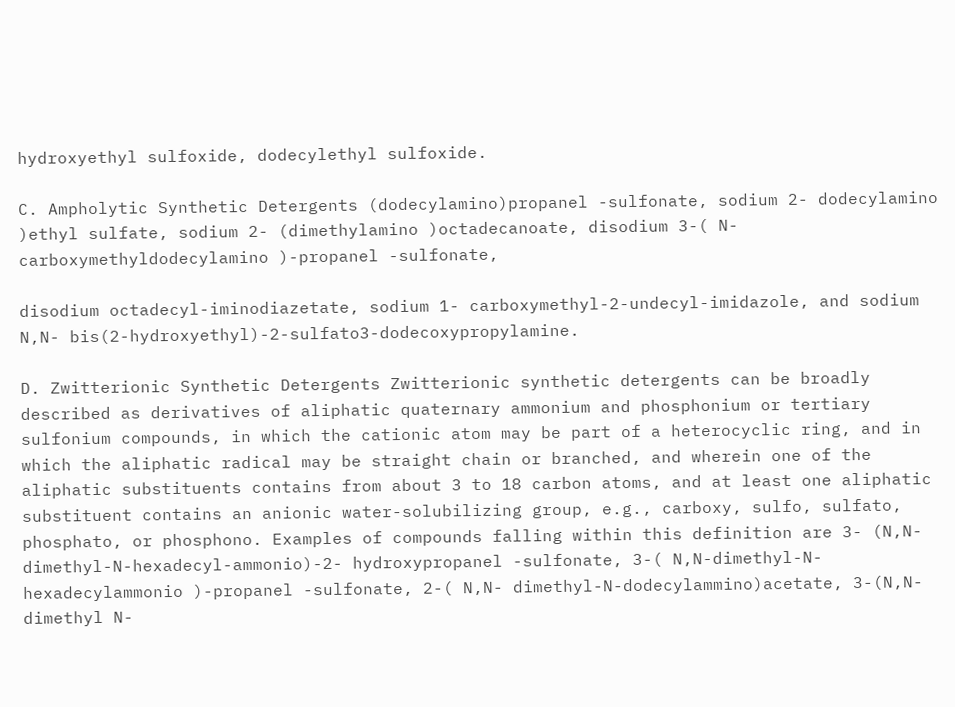hydroxyethyl sulfoxide, dodecylethyl sulfoxide.

C. Ampholytic Synthetic Detergents (dodecylamino)propanel -sulfonate, sodium 2- dodecylamino )ethyl sulfate, sodium 2- (dimethylamino )octadecanoate, disodium 3-( N- carboxymethyldodecylamino )-propanel -sulfonate,

disodium octadecyl-iminodiazetate, sodium 1- carboxymethyl-2-undecyl-imidazole, and sodium N,N- bis(2-hydroxyethyl)-2-sulfato3-dodecoxypropylamine.

D. Zwitterionic Synthetic Detergents Zwitterionic synthetic detergents can be broadly described as derivatives of aliphatic quaternary ammonium and phosphonium or tertiary sulfonium compounds, in which the cationic atom may be part of a heterocyclic ring, and in which the aliphatic radical may be straight chain or branched, and wherein one of the aliphatic substituents contains from about 3 to 18 carbon atoms, and at least one aliphatic substituent contains an anionic water-solubilizing group, e.g., carboxy, sulfo, sulfato, phosphato, or phosphono. Examples of compounds falling within this definition are 3- (N,N-dimethyl-N-hexadecyl-ammonio)-2- hydroxypropanel -sulfonate, 3-( N,N-dimethyl-N- hexadecylammonio )-propanel -sulfonate, 2-( N,N- dimethyl-N-dodecylammino)acetate, 3-(N,N-dimethyl N-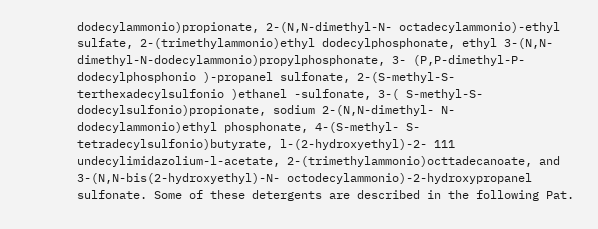dodecylammonio)propionate, 2-(N,N-dimethyl-N- octadecylammonio)-ethyl sulfate, 2-(trimethylammonio)ethyl dodecylphosphonate, ethyl 3-(N,N- dimethyl-N-dodecylammonio)propylphosphonate, 3- (P,P-dimethyl-P-dodecylphosphonio )-propanel sulfonate, 2-(S-methyl-S-terthexadecylsulfonio )ethanel -sulfonate, 3-( S-methyl-S- dodecylsulfonio)propionate, sodium 2-(N,N-dimethyl- N-dodecylammonio)ethyl phosphonate, 4-(S-methyl- S-tetradecylsulfonio)butyrate, l-(2-hydroxyethyl)-2- 111 undecylimidazolium-l-acetate, 2-(trimethylammonio)octtadecanoate, and 3-(N,N-bis(2-hydroxyethyl)-N- octodecylammonio)-2-hydroxypropanel sulfonate. Some of these detergents are described in the following Pat.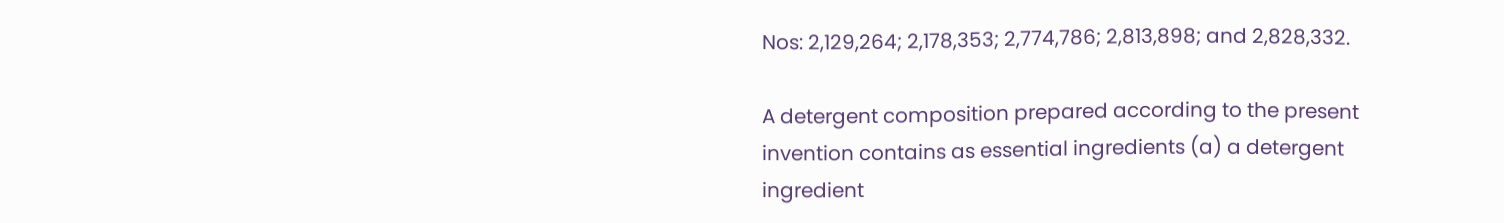Nos: 2,129,264; 2,178,353; 2,774,786; 2,813,898; and 2,828,332.

A detergent composition prepared according to the present invention contains as essential ingredients (a) a detergent ingredient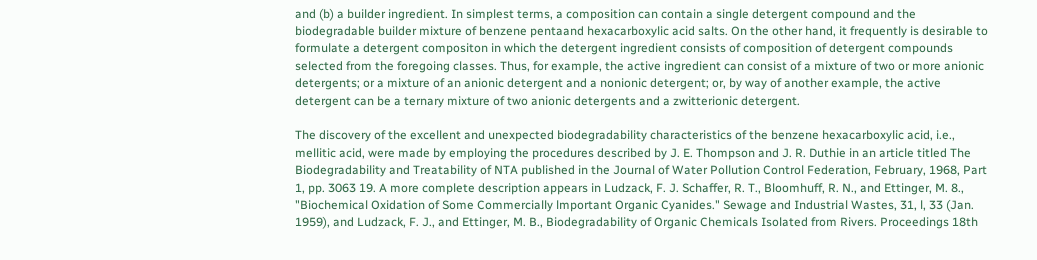and (b) a builder ingredient. In simplest terms, a composition can contain a single detergent compound and the biodegradable builder mixture of benzene pentaand hexacarboxylic acid salts. On the other hand, it frequently is desirable to formulate a detergent compositon in which the detergent ingredient consists of composition of detergent compounds selected from the foregoing classes. Thus, for example, the active ingredient can consist of a mixture of two or more anionic detergents; or a mixture of an anionic detergent and a nonionic detergent; or, by way of another example, the active detergent can be a ternary mixture of two anionic detergents and a zwitterionic detergent.

The discovery of the excellent and unexpected biodegradability characteristics of the benzene hexacarboxylic acid, i.e., mellitic acid, were made by employing the procedures described by J. E. Thompson and J. R. Duthie in an article titled The Biodegradability and Treatability of NTA published in the Journal of Water Pollution Control Federation, February, 1968, Part 1, pp. 3063 19. A more complete description appears in Ludzack, F. J. Schaffer, R. T., Bloomhuff, R. N., and Ettinger, M. 8., "Biochemical Oxidation of Some Commercially lmportant Organic Cyanides." Sewage and Industrial Wastes, 31, l, 33 (Jan. 1959), and Ludzack, F. J., and Ettinger, M. B., Biodegradability of Organic Chemicals Isolated from Rivers. Proceedings 18th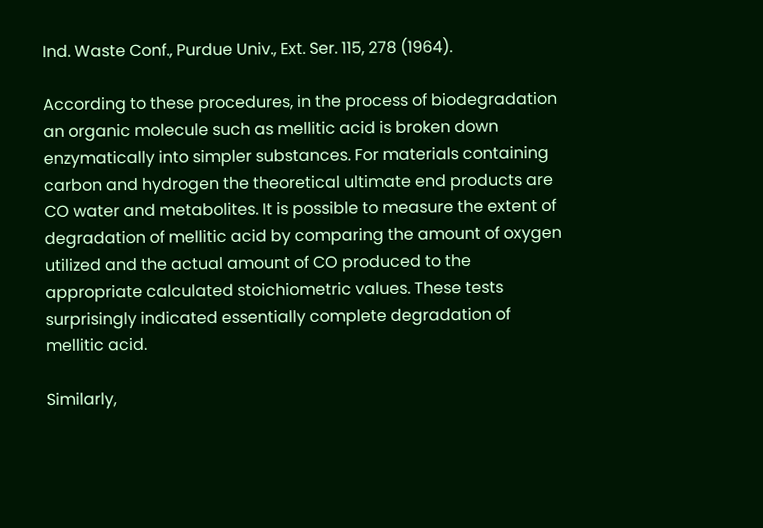Ind. Waste Conf., Purdue Univ., Ext. Ser. 115, 278 (1964).

According to these procedures, in the process of biodegradation an organic molecule such as mellitic acid is broken down enzymatically into simpler substances. For materials containing carbon and hydrogen the theoretical ultimate end products are CO water and metabolites. It is possible to measure the extent of degradation of mellitic acid by comparing the amount of oxygen utilized and the actual amount of CO produced to the appropriate calculated stoichiometric values. These tests surprisingly indicated essentially complete degradation of mellitic acid.

Similarly,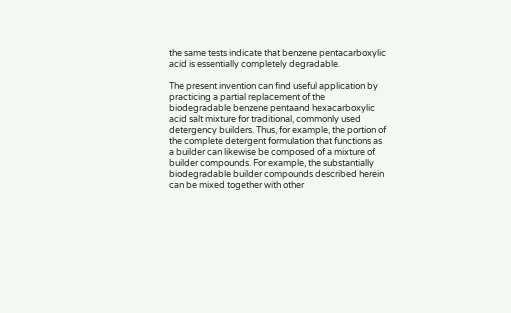the same tests indicate that benzene pentacarboxylic acid is essentially completely degradable.

The present invention can find useful application by practicing a partial replacement of the biodegradable benzene pentaand hexacarboxylic acid salt mixture for traditional, commonly used detergency builders. Thus, for example, the portion of the complete detergent formulation that functions as a builder can likewise be composed of a mixture of builder compounds. For example, the substantially biodegradable builder compounds described herein can be mixed together with other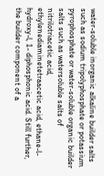water-soluble inorganic alkaline builder salts such as sodium tripolyphosphate or potassium pyrophosphate or water-soluble organic builder salts such as watersoluble salts of nitrilotriacetic acid, ethylenediaminetetraacetic acid, ethane-l-hydroxy-l, 1- diphosphonic acid. Still further, the builder component of a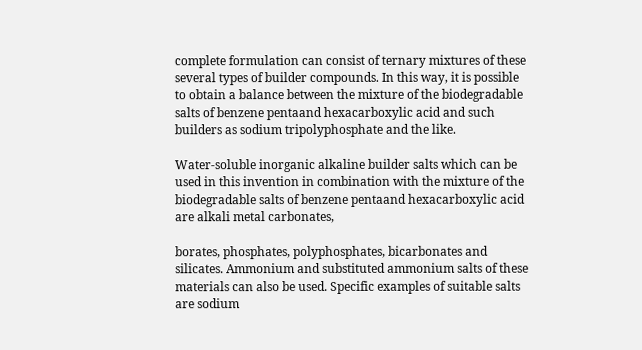complete formulation can consist of ternary mixtures of these several types of builder compounds. In this way, it is possible to obtain a balance between the mixture of the biodegradable salts of benzene pentaand hexacarboxylic acid and such builders as sodium tripolyphosphate and the like.

Water-soluble inorganic alkaline builder salts which can be used in this invention in combination with the mixture of the biodegradable salts of benzene pentaand hexacarboxylic acid are alkali metal carbonates,

borates, phosphates, polyphosphates, bicarbonates and silicates. Ammonium and substituted ammonium salts of these materials can also be used. Specific examples of suitable salts are sodium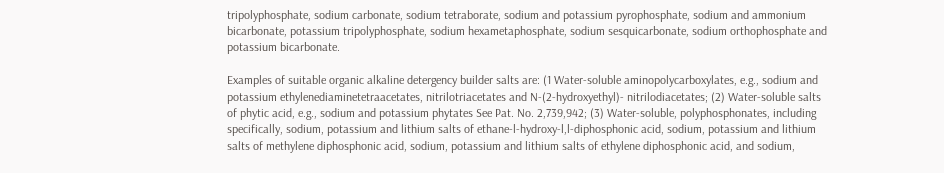tripolyphosphate, sodium carbonate, sodium tetraborate, sodium and potassium pyrophosphate, sodium and ammonium bicarbonate, potassium tripolyphosphate, sodium hexametaphosphate, sodium sesquicarbonate, sodium orthophosphate and potassium bicarbonate.

Examples of suitable organic alkaline detergency builder salts are: (1 Water-soluble aminopolycarboxylates, e.g., sodium and potassium ethylenediaminetetraacetates, nitrilotriacetates and N-(2-hydroxyethyl)- nitrilodiacetates; (2) Water-soluble salts of phytic acid, e.g., sodium and potassium phytates See Pat. No. 2,739,942; (3) Water-soluble, polyphosphonates, including specifically, sodium, potassium and lithium salts of ethane-l-hydroxy-l,l-diphosphonic acid, sodium, potassium and lithium salts of methylene diphosphonic acid, sodium, potassium and lithium salts of ethylene diphosphonic acid, and sodium,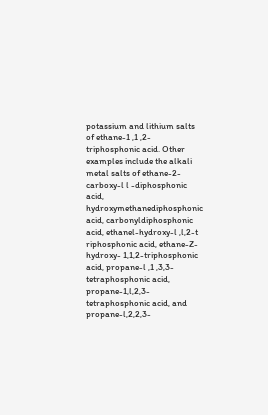potassium and lithium salts of ethane-1 ,1 ,2-triphosphonic acid. Other examples include the alkali metal salts of ethane-2- carboxy-l l -diphosphonic acid, hydroxymethanediphosphonic acid, carbonyldiphosphonic acid, ethanel-hydroxy-l ,l,2-t riphosphonic acid, ethane-Z-hydroxy- 1,1,2-triphosphonic acid, propane-l ,1 ,3,3-tetraphosphonic acid, propane-1,l,2,3-tetraphosphonic acid, and propane-l,2,2,3-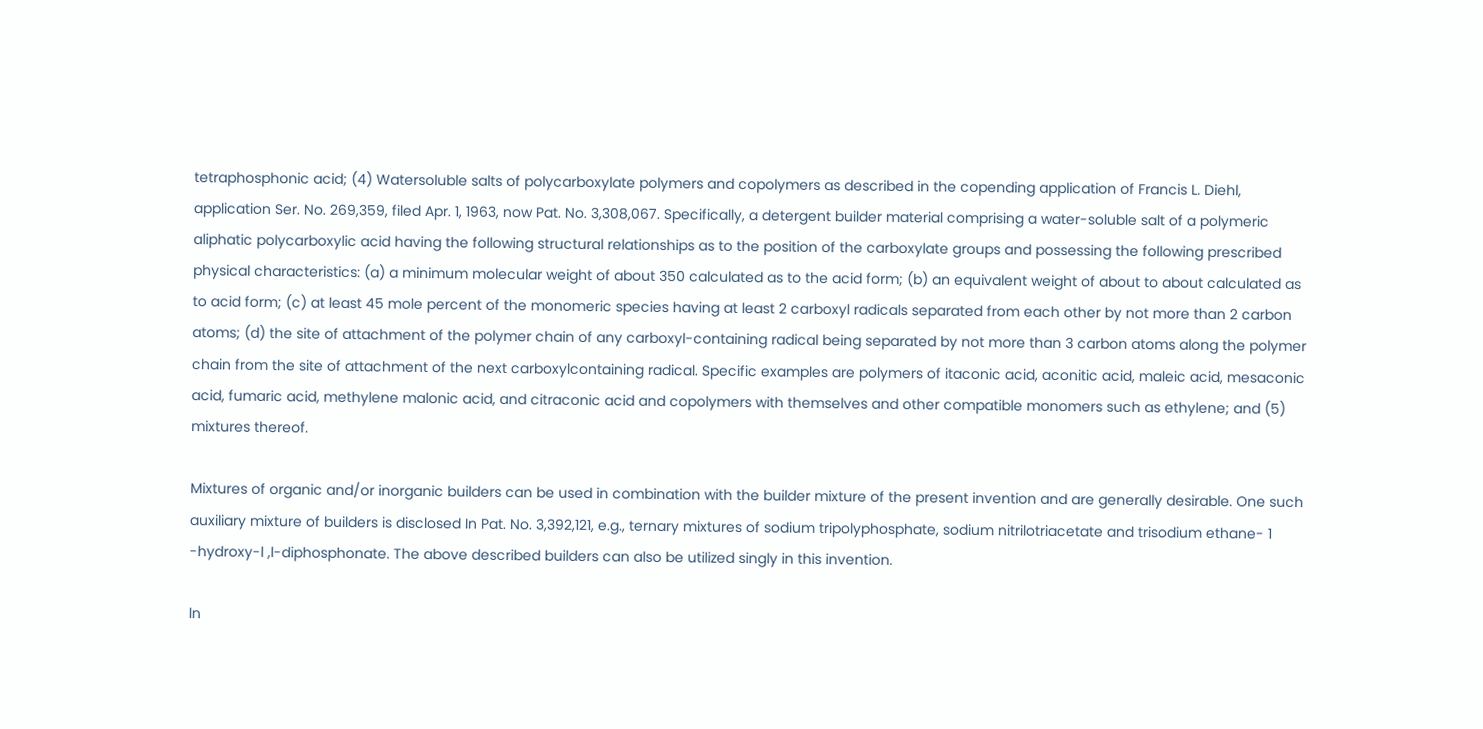tetraphosphonic acid; (4) Watersoluble salts of polycarboxylate polymers and copolymers as described in the copending application of Francis L. Diehl, application Ser. No. 269,359, filed Apr. 1, 1963, now Pat. No. 3,308,067. Specifically, a detergent builder material comprising a water-soluble salt of a polymeric aliphatic polycarboxylic acid having the following structural relationships as to the position of the carboxylate groups and possessing the following prescribed physical characteristics: (a) a minimum molecular weight of about 350 calculated as to the acid form; (b) an equivalent weight of about to about calculated as to acid form; (c) at least 45 mole percent of the monomeric species having at least 2 carboxyl radicals separated from each other by not more than 2 carbon atoms; (d) the site of attachment of the polymer chain of any carboxyl-containing radical being separated by not more than 3 carbon atoms along the polymer chain from the site of attachment of the next carboxylcontaining radical. Specific examples are polymers of itaconic acid, aconitic acid, maleic acid, mesaconic acid, fumaric acid, methylene malonic acid, and citraconic acid and copolymers with themselves and other compatible monomers such as ethylene; and (5) mixtures thereof.

Mixtures of organic and/or inorganic builders can be used in combination with the builder mixture of the present invention and are generally desirable. One such auxiliary mixture of builders is disclosed In Pat. No. 3,392,121, e.g., ternary mixtures of sodium tripolyphosphate, sodium nitrilotriacetate and trisodium ethane- 1 -hydroxy-l ,l-diphosphonate. The above described builders can also be utilized singly in this invention.

ln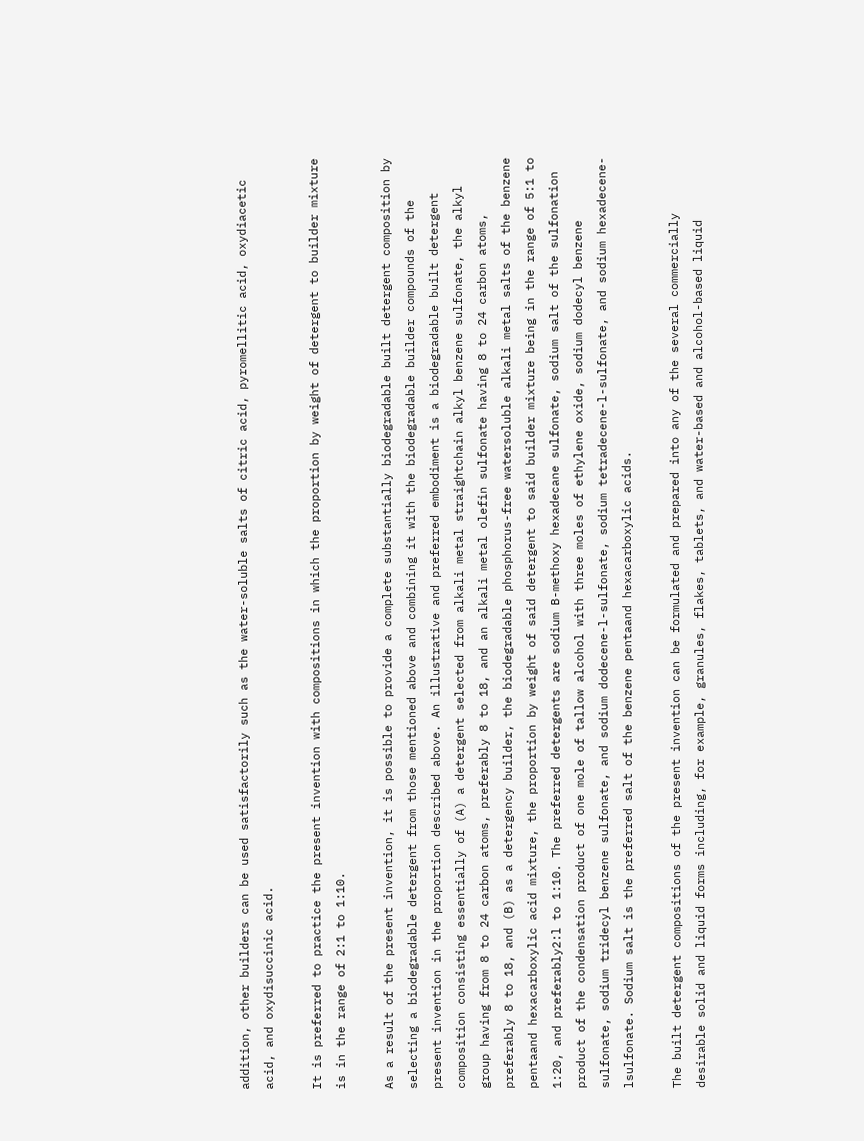addition, other builders can be used satisfactorily such as the water-soluble salts of citric acid, pyromellitic acid, oxydiacetic acid, and oxydisuccinic acid.

It is preferred to practice the present invention with compositions in which the proportion by weight of detergent to builder mixture is in the range of 2:1 to 1:10.

As a result of the present invention, it is possible to provide a complete substantially biodegradable built detergent composition by selecting a biodegradable detergent from those mentioned above and combining it with the biodegradable builder compounds of the present invention in the proportion described above. An illustrative and preferred embodiment is a biodegradable built detergent composition consisting essentially of (A) a detergent selected from alkali metal straightchain alkyl benzene sulfonate, the alkyl group having from 8 to 24 carbon atoms, preferably 8 to 18, and an alkali metal olefin sulfonate having 8 to 24 carbon atoms, preferably 8 to 18, and (B) as a detergency builder, the biodegradable phosphorus-free watersoluble alkali metal salts of the benzene pentaand hexacarboxylic acid mixture, the proportion by weight of said detergent to said builder mixture being in the range of 5:1 to 1:20, and preferably2:l to 1:10. The preferred detergents are sodium B-methoxy hexadecane sulfonate, sodium salt of the sulfonation product of the condensation product of one mole of tallow alcohol with three moles of ethylene oxide, sodium dodecyl benzene sulfonate, sodium tridecyl benzene sulfonate, and sodium dodecene-l-sulfonate, sodium tetradecene-l-sulfonate, and sodium hexadecene-lsulfonate. Sodium salt is the preferred salt of the benzene pentaand hexacarboxylic acids.

The built detergent compositions of the present invention can be formulated and prepared into any of the several commercially desirable solid and liquid forms including, for example, granules, flakes, tablets, and water-based and alcohol-based liquid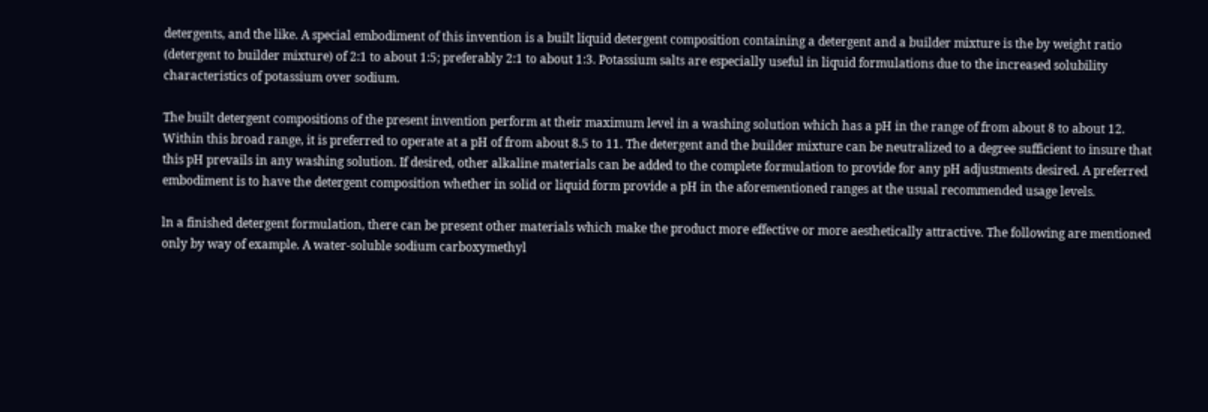detergents, and the like. A special embodiment of this invention is a built liquid detergent composition containing a detergent and a builder mixture is the by weight ratio (detergent to builder mixture) of 2:1 to about 1:5; preferably 2:1 to about 1:3. Potassium salts are especially useful in liquid formulations due to the increased solubility characteristics of potassium over sodium.

The built detergent compositions of the present invention perform at their maximum level in a washing solution which has a pH in the range of from about 8 to about 12. Within this broad range, it is preferred to operate at a pH of from about 8.5 to 11. The detergent and the builder mixture can be neutralized to a degree sufficient to insure that this pH prevails in any washing solution. If desired, other alkaline materials can be added to the complete formulation to provide for any pH adjustments desired. A preferred embodiment is to have the detergent composition whether in solid or liquid form provide a pH in the aforementioned ranges at the usual recommended usage levels.

ln a finished detergent formulation, there can be present other materials which make the product more effective or more aesthetically attractive. The following are mentioned only by way of example. A water-soluble sodium carboxymethyl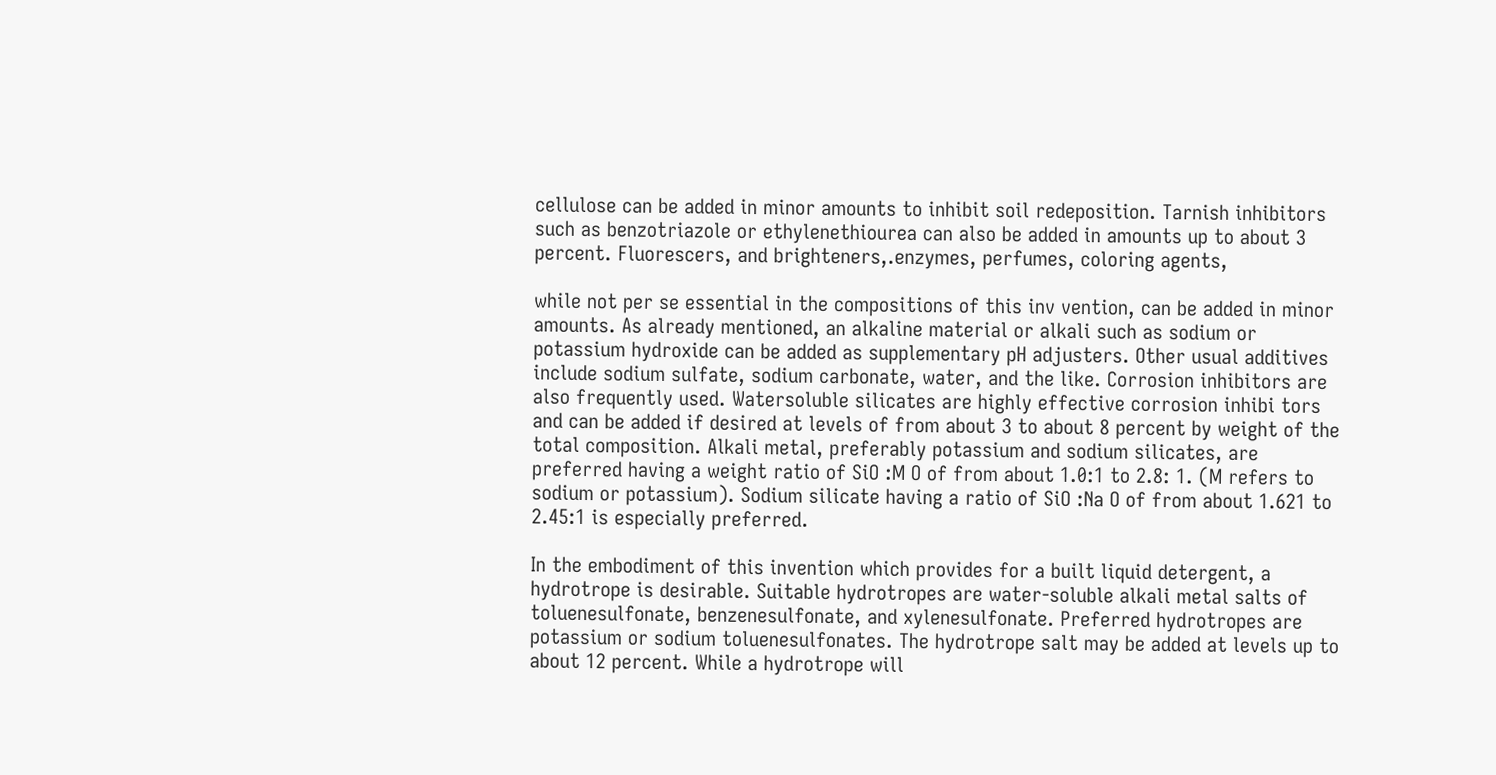cellulose can be added in minor amounts to inhibit soil redeposition. Tarnish inhibitors such as benzotriazole or ethylenethiourea can also be added in amounts up to about 3 percent. Fluorescers, and brighteners,.enzymes, perfumes, coloring agents,

while not per se essential in the compositions of this inv vention, can be added in minor amounts. As already mentioned, an alkaline material or alkali such as sodium or potassium hydroxide can be added as supplementary pH adjusters. Other usual additives include sodium sulfate, sodium carbonate, water, and the like. Corrosion inhibitors are also frequently used. Watersoluble silicates are highly effective corrosion inhibi tors and can be added if desired at levels of from about 3 to about 8 percent by weight of the total composition. Alkali metal, preferably potassium and sodium silicates, are preferred having a weight ratio of SiO :M O of from about 1.0:1 to 2.8: 1. (M refers to sodium or potassium). Sodium silicate having a ratio of SiO :Na O of from about 1.621 to 2.45:1 is especially preferred.

In the embodiment of this invention which provides for a built liquid detergent, a hydrotrope is desirable. Suitable hydrotropes are water-soluble alkali metal salts of toluenesulfonate, benzenesulfonate, and xylenesulfonate. Preferred hydrotropes are potassium or sodium toluenesulfonates. The hydrotrope salt may be added at levels up to about 12 percent. While a hydrotrope will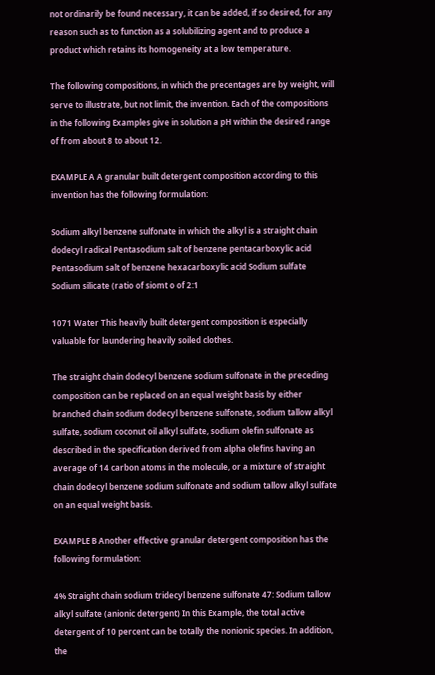not ordinarily be found necessary, it can be added, if so desired, for any reason such as to function as a solubilizing agent and to produce a product which retains its homogeneity at a low temperature.

The following compositions, in which the precentages are by weight, will serve to illustrate, but not limit, the invention. Each of the compositions in the following Examples give in solution a pH within the desired range of from about 8 to about 12.

EXAMPLE A A granular built detergent composition according to this invention has the following formulation:

Sodium alkyl benzene sulfonate in which the alkyl is a straight chain dodecyl radical Pentasodium salt of benzene pentacarboxylic acid Pentasodium salt of benzene hexacarboxylic acid Sodium sulfate Sodium silicate (ratio of siomt o of 2:1

1071 Water This heavily built detergent composition is especially valuable for laundering heavily soiled clothes.

The straight chain dodecyl benzene sodium sulfonate in the preceding composition can be replaced on an equal weight basis by either branched chain sodium dodecyl benzene sulfonate, sodium tallow alkyl sulfate, sodium coconut oil alkyl sulfate, sodium olefin sulfonate as described in the specification derived from alpha olefins having an average of 14 carbon atoms in the molecule, or a mixture of straight chain dodecyl benzene sodium sulfonate and sodium tallow alkyl sulfate on an equal weight basis.

EXAMPLE B Another effective granular detergent composition has the following formulation:

4% Straight chain sodium tridecyl benzene sulfonate 47: Sodium tallow alkyl sulfate (anionic detergent) In this Example, the total active detergent of 10 percent can be totally the nonionic species. In addition, the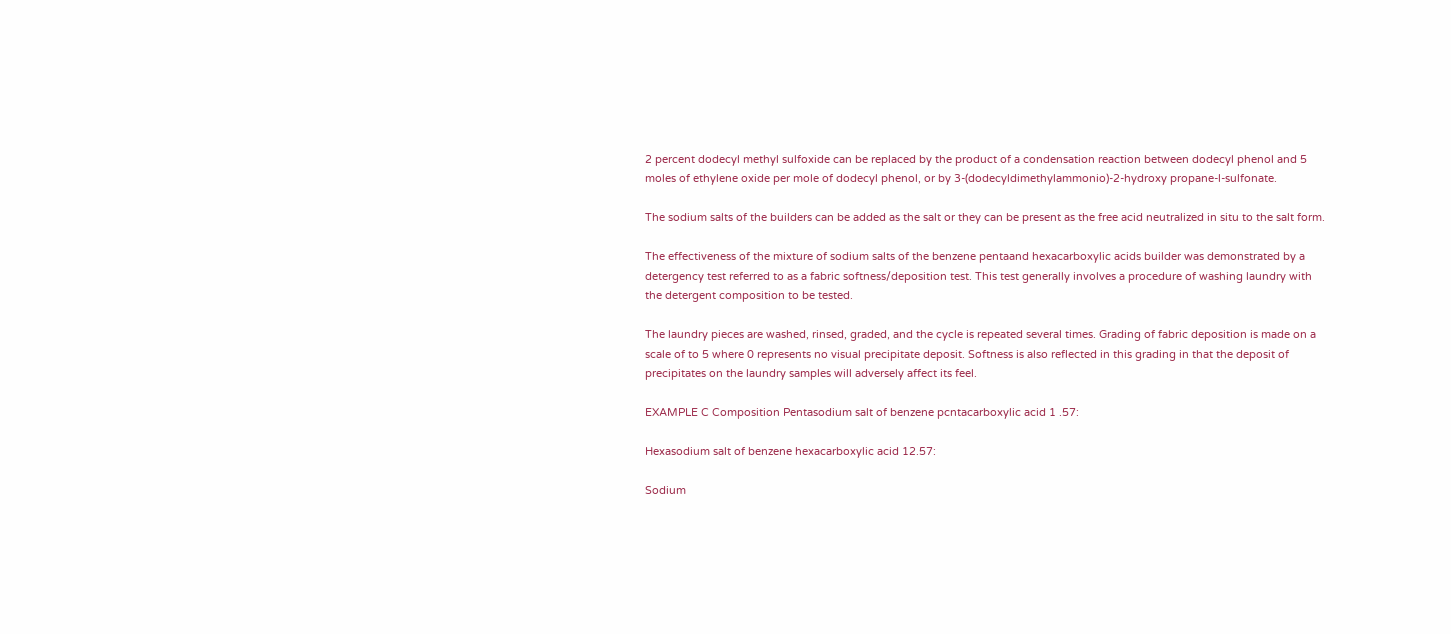2 percent dodecyl methyl sulfoxide can be replaced by the product of a condensation reaction between dodecyl phenol and 5 moles of ethylene oxide per mole of dodecyl phenol, or by 3-(dodecyldimethylammonio)-2-hydroxy propane-l-sulfonate.

The sodium salts of the builders can be added as the salt or they can be present as the free acid neutralized in situ to the salt form.

The effectiveness of the mixture of sodium salts of the benzene pentaand hexacarboxylic acids builder was demonstrated by a detergency test referred to as a fabric softness/deposition test. This test generally involves a procedure of washing laundry with the detergent composition to be tested.

The laundry pieces are washed, rinsed, graded, and the cycle is repeated several times. Grading of fabric deposition is made on a scale of to 5 where 0 represents no visual precipitate deposit. Softness is also reflected in this grading in that the deposit of precipitates on the laundry samples will adversely affect its feel.

EXAMPLE C Composition Pentasodium salt of benzene pcntacarboxylic acid 1 .57:

Hexasodium salt of benzene hexacarboxylic acid 12.57:

Sodium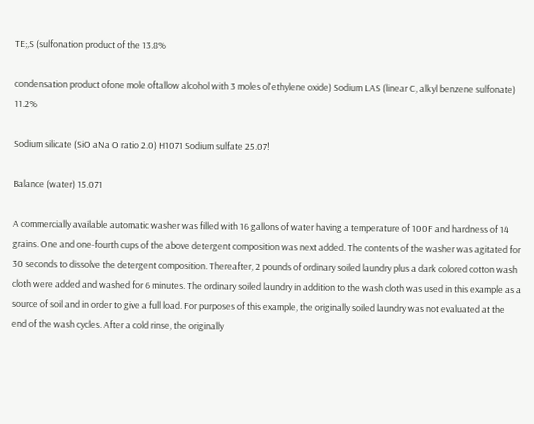TE;,S (sulfonation product of the 13.8%

condensation product ofone mole oftallow alcohol with 3 moles ol'ethylene oxide) Sodium LAS (linear C, alkyl benzene sulfonate) 11.2%

Sodium silicate (SiO aNa O ratio 2.0) H1071 Sodium sulfate 25.07!

Balance (water) 15.071

A commercially available automatic washer was filled with 16 gallons of water having a temperature of 100F and hardness of 14 grains. One and one-fourth cups of the above detergent composition was next added. The contents of the washer was agitated for 30 seconds to dissolve the detergent composition. Thereafter, 2 pounds of ordinary soiled laundry plus a dark colored cotton wash cloth were added and washed for 6 minutes. The ordinary soiled laundry in addition to the wash cloth was used in this example as a source of soil and in order to give a full load. For purposes of this example, the originally soiled laundry was not evaluated at the end of the wash cycles. After a cold rinse, the originally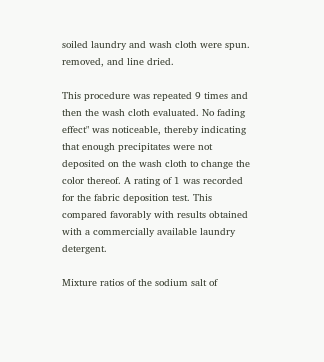soiled laundry and wash cloth were spun. removed, and line dried.

This procedure was repeated 9 times and then the wash cloth evaluated. No fading effect" was noticeable, thereby indicating that enough precipitates were not deposited on the wash cloth to change the color thereof. A rating of 1 was recorded for the fabric deposition test. This compared favorably with results obtained with a commercially available laundry detergent.

Mixture ratios of the sodium salt of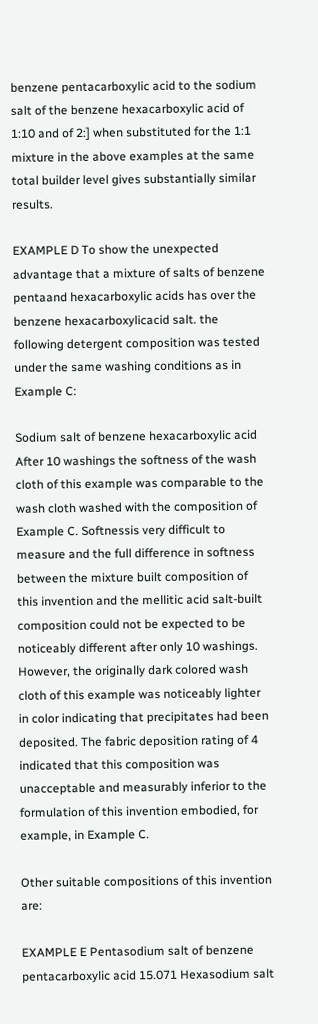benzene pentacarboxylic acid to the sodium salt of the benzene hexacarboxylic acid of 1:10 and of 2:] when substituted for the 1:1 mixture in the above examples at the same total builder level gives substantially similar results.

EXAMPLE D To show the unexpected advantage that a mixture of salts of benzene pentaand hexacarboxylic acids has over the benzene hexacarboxylicacid salt. the following detergent composition was tested under the same washing conditions as in Example C:

Sodium salt of benzene hexacarboxylic acid After 10 washings the softness of the wash cloth of this example was comparable to the wash cloth washed with the composition of Example C. Softnessis very difficult to measure and the full difference in softness between the mixture built composition of this invention and the mellitic acid salt-built composition could not be expected to be noticeably different after only 10 washings. However, the originally dark colored wash cloth of this example was noticeably lighter in color indicating that precipitates had been deposited. The fabric deposition rating of 4 indicated that this composition was unacceptable and measurably inferior to the formulation of this invention embodied, for example, in Example C.

Other suitable compositions of this invention are:

EXAMPLE E Pentasodium salt of benzene pentacarboxylic acid 15.071 Hexasodium salt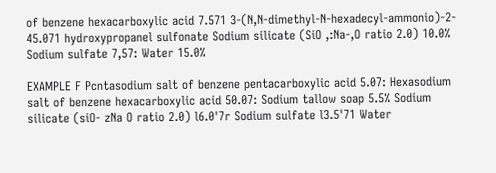of benzene hexacarboxylic acid 7.571 3-(N,N-dimethyl-N-hexadecyl-ammonio)-2- 45.071 hydroxypropanel sulfonate Sodium silicate (SiO ,:Na-,O ratio 2.0) 10.0% Sodium sulfate 7,57: Water 15.0%

EXAMPLE F Pcntasodium salt of benzene pentacarboxylic acid 5.07: Hexasodium salt of benzene hexacarboxylic acid 50.07: Sodium tallow soap 5.5% Sodium silicate (siO- zNa O ratio 2.0) l6.0'7r Sodium sulfate l3.5'71 Water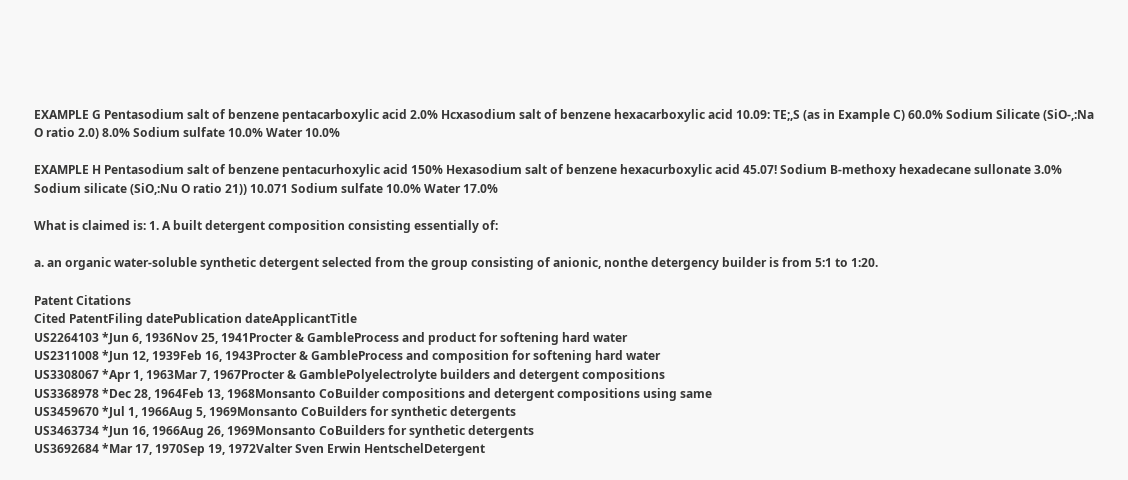EXAMPLE G Pentasodium salt of benzene pentacarboxylic acid 2.0% Hcxasodium salt of benzene hexacarboxylic acid 10.09: TE;,S (as in Example C) 60.0% Sodium Silicate (SiO-,:Na O ratio 2.0) 8.0% Sodium sulfate 10.0% Water 10.0%

EXAMPLE H Pentasodium salt of benzene pentacurhoxylic acid 150% Hexasodium salt of benzene hexacurboxylic acid 45.07! Sodium B-methoxy hexadecane sullonate 3.0% Sodium silicate (SiO,:Nu O ratio 21)) 10.071 Sodium sulfate 10.0% Water 17.0%

What is claimed is: 1. A built detergent composition consisting essentially of:

a. an organic water-soluble synthetic detergent selected from the group consisting of anionic, nonthe detergency builder is from 5:1 to 1:20.

Patent Citations
Cited PatentFiling datePublication dateApplicantTitle
US2264103 *Jun 6, 1936Nov 25, 1941Procter & GambleProcess and product for softening hard water
US2311008 *Jun 12, 1939Feb 16, 1943Procter & GambleProcess and composition for softening hard water
US3308067 *Apr 1, 1963Mar 7, 1967Procter & GamblePolyelectrolyte builders and detergent compositions
US3368978 *Dec 28, 1964Feb 13, 1968Monsanto CoBuilder compositions and detergent compositions using same
US3459670 *Jul 1, 1966Aug 5, 1969Monsanto CoBuilders for synthetic detergents
US3463734 *Jun 16, 1966Aug 26, 1969Monsanto CoBuilders for synthetic detergents
US3692684 *Mar 17, 1970Sep 19, 1972Valter Sven Erwin HentschelDetergent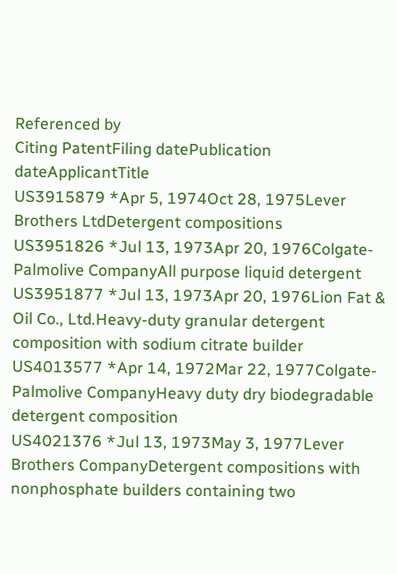Referenced by
Citing PatentFiling datePublication dateApplicantTitle
US3915879 *Apr 5, 1974Oct 28, 1975Lever Brothers LtdDetergent compositions
US3951826 *Jul 13, 1973Apr 20, 1976Colgate-Palmolive CompanyAll purpose liquid detergent
US3951877 *Jul 13, 1973Apr 20, 1976Lion Fat & Oil Co., Ltd.Heavy-duty granular detergent composition with sodium citrate builder
US4013577 *Apr 14, 1972Mar 22, 1977Colgate-Palmolive CompanyHeavy duty dry biodegradable detergent composition
US4021376 *Jul 13, 1973May 3, 1977Lever Brothers CompanyDetergent compositions with nonphosphate builders containing two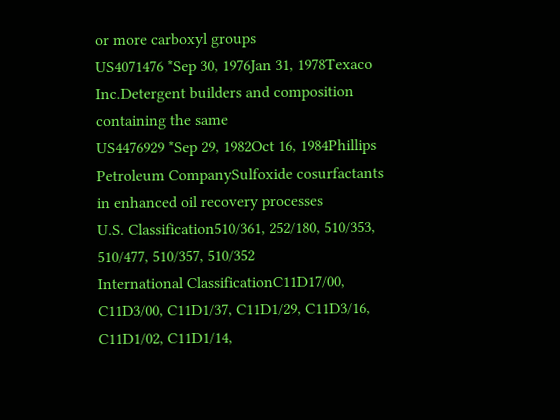or more carboxyl groups
US4071476 *Sep 30, 1976Jan 31, 1978Texaco Inc.Detergent builders and composition containing the same
US4476929 *Sep 29, 1982Oct 16, 1984Phillips Petroleum CompanySulfoxide cosurfactants in enhanced oil recovery processes
U.S. Classification510/361, 252/180, 510/353, 510/477, 510/357, 510/352
International ClassificationC11D17/00, C11D3/00, C11D1/37, C11D1/29, C11D3/16, C11D1/02, C11D1/14,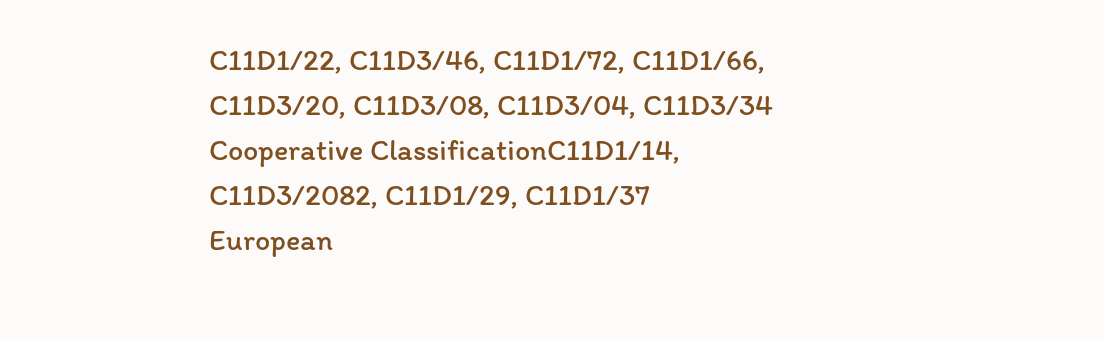C11D1/22, C11D3/46, C11D1/72, C11D1/66, C11D3/20, C11D3/08, C11D3/04, C11D3/34
Cooperative ClassificationC11D1/14, C11D3/2082, C11D1/29, C11D1/37
European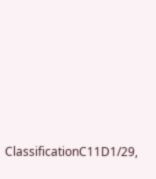ClassificationC11D1/29,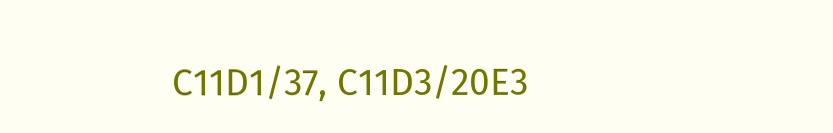C11D1/37, C11D3/20E3